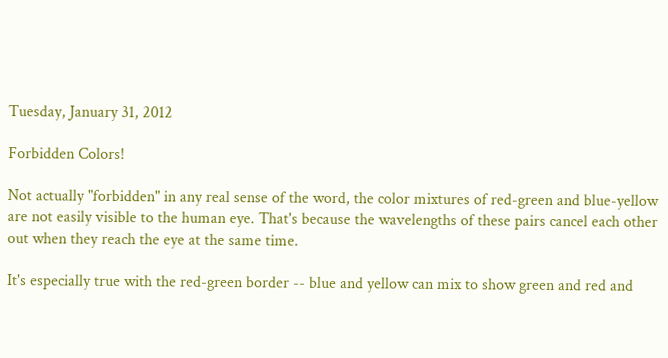Tuesday, January 31, 2012

Forbidden Colors!

Not actually "forbidden" in any real sense of the word, the color mixtures of red-green and blue-yellow are not easily visible to the human eye. That's because the wavelengths of these pairs cancel each other out when they reach the eye at the same time.

It's especially true with the red-green border -- blue and yellow can mix to show green and red and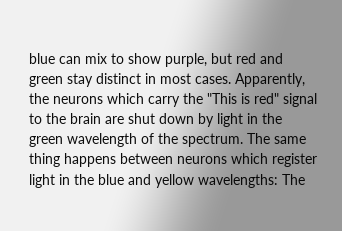blue can mix to show purple, but red and green stay distinct in most cases. Apparently, the neurons which carry the "This is red" signal to the brain are shut down by light in the green wavelength of the spectrum. The same thing happens between neurons which register light in the blue and yellow wavelengths: The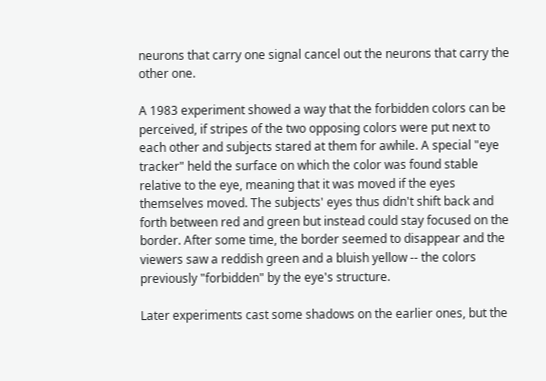neurons that carry one signal cancel out the neurons that carry the other one.

A 1983 experiment showed a way that the forbidden colors can be perceived, if stripes of the two opposing colors were put next to each other and subjects stared at them for awhile. A special "eye tracker" held the surface on which the color was found stable relative to the eye, meaning that it was moved if the eyes themselves moved. The subjects' eyes thus didn't shift back and forth between red and green but instead could stay focused on the border. After some time, the border seemed to disappear and the viewers saw a reddish green and a bluish yellow -- the colors previously "forbidden" by the eye's structure.

Later experiments cast some shadows on the earlier ones, but the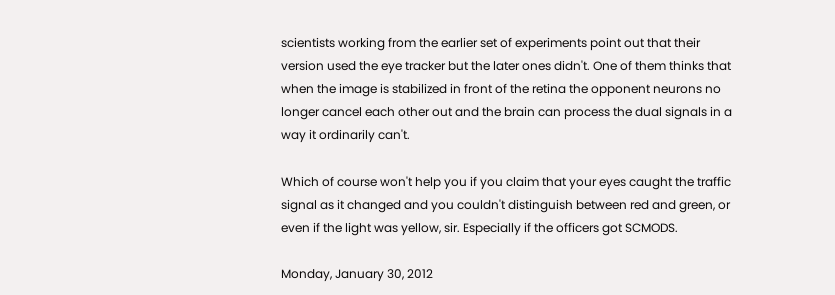scientists working from the earlier set of experiments point out that their version used the eye tracker but the later ones didn't. One of them thinks that when the image is stabilized in front of the retina the opponent neurons no longer cancel each other out and the brain can process the dual signals in a way it ordinarily can't.

Which of course won't help you if you claim that your eyes caught the traffic signal as it changed and you couldn't distinguish between red and green, or even if the light was yellow, sir. Especially if the officers got SCMODS.

Monday, January 30, 2012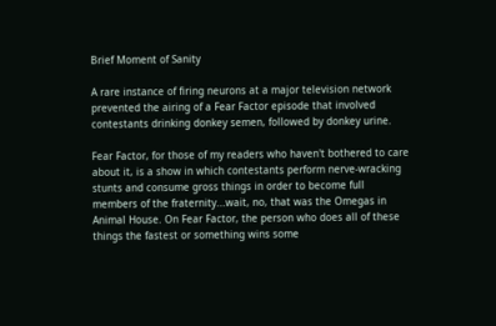Brief Moment of Sanity

A rare instance of firing neurons at a major television network prevented the airing of a Fear Factor episode that involved contestants drinking donkey semen, followed by donkey urine.

Fear Factor, for those of my readers who haven't bothered to care about it, is a show in which contestants perform nerve-wracking stunts and consume gross things in order to become full members of the fraternity...wait, no, that was the Omegas in Animal House. On Fear Factor, the person who does all of these things the fastest or something wins some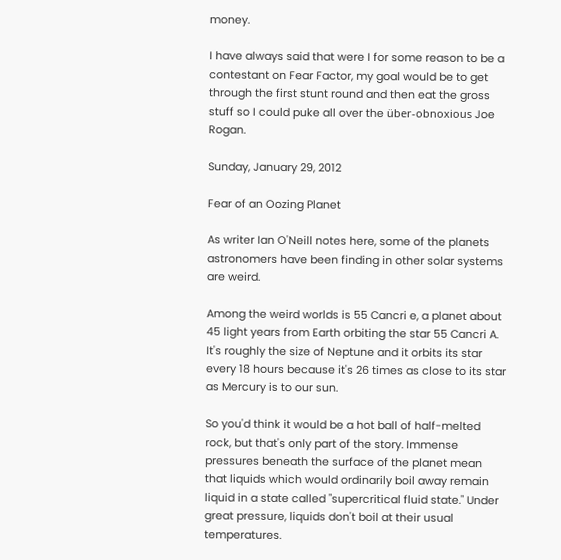money.

I have always said that were I for some reason to be a contestant on Fear Factor, my goal would be to get through the first stunt round and then eat the gross stuff so I could puke all over the über-obnoxious Joe Rogan.

Sunday, January 29, 2012

Fear of an Oozing Planet

As writer Ian O'Neill notes here, some of the planets astronomers have been finding in other solar systems are weird.

Among the weird worlds is 55 Cancri e, a planet about 45 light years from Earth orbiting the star 55 Cancri A. It's roughly the size of Neptune and it orbits its star every 18 hours because it's 26 times as close to its star as Mercury is to our sun.

So you'd think it would be a hot ball of half-melted rock, but that's only part of the story. Immense pressures beneath the surface of the planet mean that liquids which would ordinarily boil away remain liquid in a state called "supercritical fluid state." Under great pressure, liquids don't boil at their usual temperatures.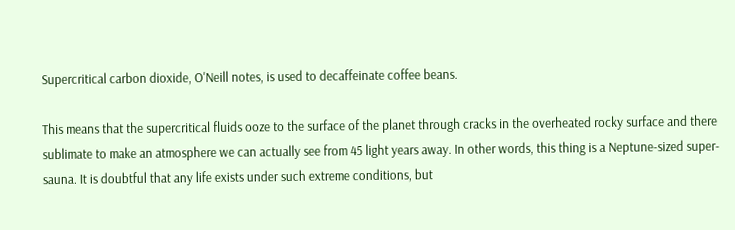Supercritical carbon dioxide, O'Neill notes, is used to decaffeinate coffee beans.

This means that the supercritical fluids ooze to the surface of the planet through cracks in the overheated rocky surface and there sublimate to make an atmosphere we can actually see from 45 light years away. In other words, this thing is a Neptune-sized super-sauna. It is doubtful that any life exists under such extreme conditions, but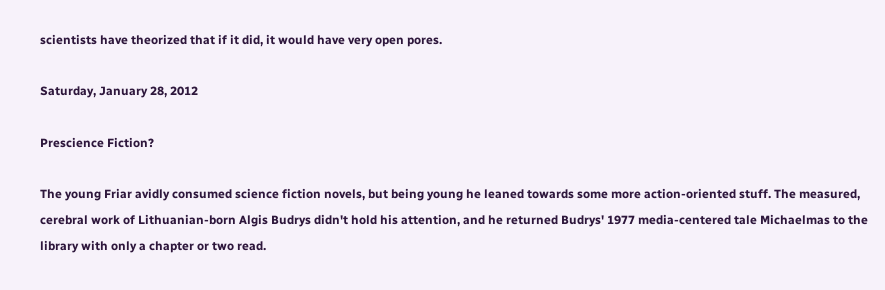scientists have theorized that if it did, it would have very open pores.

Saturday, January 28, 2012

Prescience Fiction?

The young Friar avidly consumed science fiction novels, but being young he leaned towards some more action-oriented stuff. The measured, cerebral work of Lithuanian-born Algis Budrys didn't hold his attention, and he returned Budrys' 1977 media-centered tale Michaelmas to the library with only a chapter or two read.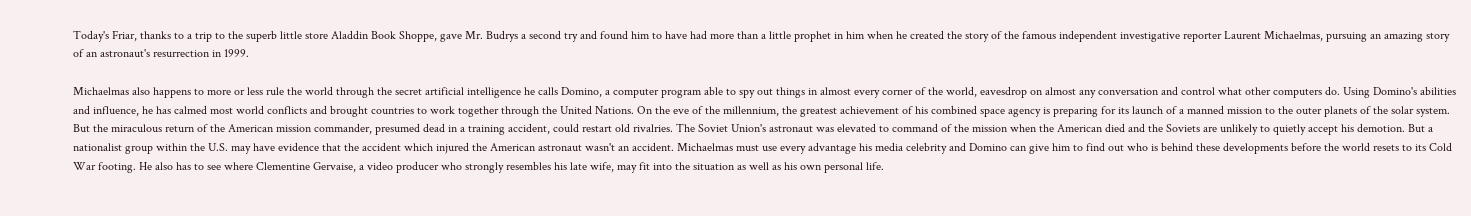Today's Friar, thanks to a trip to the superb little store Aladdin Book Shoppe, gave Mr. Budrys a second try and found him to have had more than a little prophet in him when he created the story of the famous independent investigative reporter Laurent Michaelmas, pursuing an amazing story of an astronaut's resurrection in 1999.

Michaelmas also happens to more or less rule the world through the secret artificial intelligence he calls Domino, a computer program able to spy out things in almost every corner of the world, eavesdrop on almost any conversation and control what other computers do. Using Domino's abilities and influence, he has calmed most world conflicts and brought countries to work together through the United Nations. On the eve of the millennium, the greatest achievement of his combined space agency is preparing for its launch of a manned mission to the outer planets of the solar system. But the miraculous return of the American mission commander, presumed dead in a training accident, could restart old rivalries. The Soviet Union's astronaut was elevated to command of the mission when the American died and the Soviets are unlikely to quietly accept his demotion. But a nationalist group within the U.S. may have evidence that the accident which injured the American astronaut wasn't an accident. Michaelmas must use every advantage his media celebrity and Domino can give him to find out who is behind these developments before the world resets to its Cold War footing. He also has to see where Clementine Gervaise, a video producer who strongly resembles his late wife, may fit into the situation as well as his own personal life.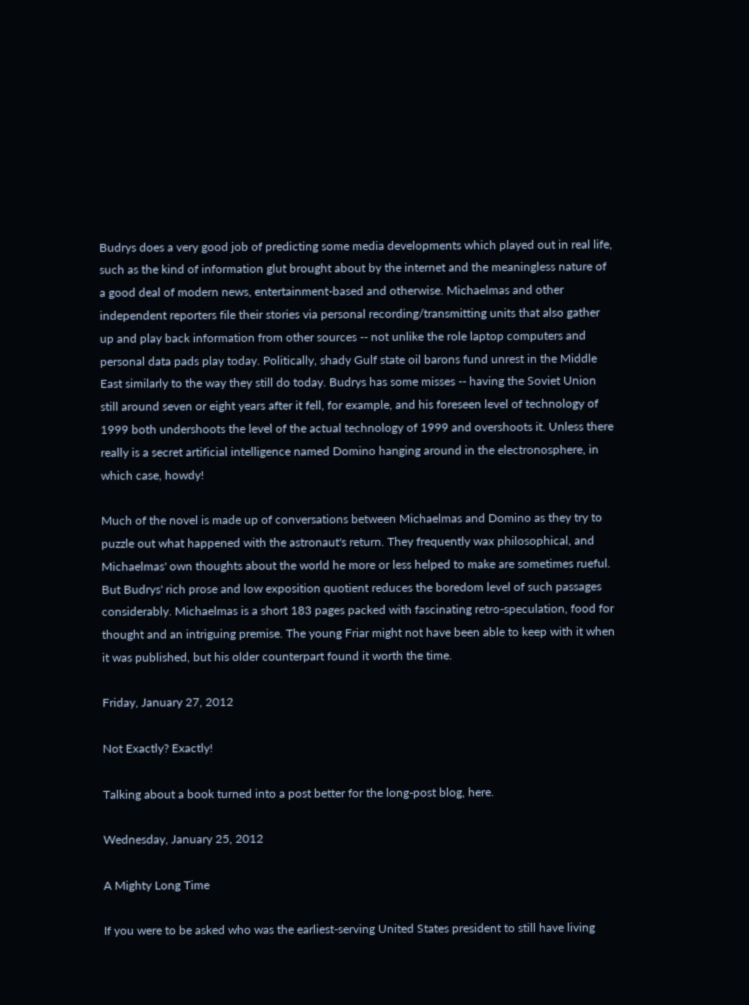Budrys does a very good job of predicting some media developments which played out in real life, such as the kind of information glut brought about by the internet and the meaningless nature of a good deal of modern news, entertainment-based and otherwise. Michaelmas and other independent reporters file their stories via personal recording/transmitting units that also gather up and play back information from other sources -- not unlike the role laptop computers and personal data pads play today. Politically, shady Gulf state oil barons fund unrest in the Middle East similarly to the way they still do today. Budrys has some misses -- having the Soviet Union still around seven or eight years after it fell, for example, and his foreseen level of technology of 1999 both undershoots the level of the actual technology of 1999 and overshoots it. Unless there really is a secret artificial intelligence named Domino hanging around in the electronosphere, in which case, howdy!

Much of the novel is made up of conversations between Michaelmas and Domino as they try to puzzle out what happened with the astronaut's return. They frequently wax philosophical, and Michaelmas' own thoughts about the world he more or less helped to make are sometimes rueful. But Budrys' rich prose and low exposition quotient reduces the boredom level of such passages considerably. Michaelmas is a short 183 pages packed with fascinating retro-speculation, food for thought and an intriguing premise. The young Friar might not have been able to keep with it when it was published, but his older counterpart found it worth the time.

Friday, January 27, 2012

Not Exactly? Exactly!

Talking about a book turned into a post better for the long-post blog, here.

Wednesday, January 25, 2012

A Mighty Long Time

If you were to be asked who was the earliest-serving United States president to still have living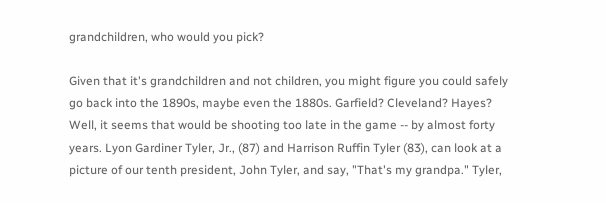grandchildren, who would you pick?

Given that it's grandchildren and not children, you might figure you could safely go back into the 1890s, maybe even the 1880s. Garfield? Cleveland? Hayes? Well, it seems that would be shooting too late in the game -- by almost forty years. Lyon Gardiner Tyler, Jr., (87) and Harrison Ruffin Tyler (83), can look at a picture of our tenth president, John Tyler, and say, "That's my grandpa." Tyler,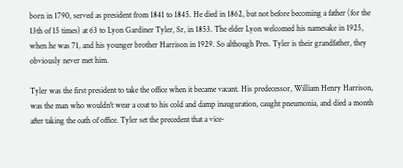born in 1790, served as president from 1841 to 1845. He died in 1862, but not before becoming a father (for the 13th of 15 times) at 63 to Lyon Gardiner Tyler, Sr, in 1853. The elder Lyon welcomed his namesake in 1925, when he was 71, and his younger brother Harrison in 1929. So although Pres. Tyler is their grandfather, they obviously never met him.

Tyler was the first president to take the office when it became vacant. His predecessor, William Henry Harrison, was the man who wouldn't wear a coat to his cold and damp inauguration, caught pneumonia, and died a month after taking the oath of office. Tyler set the precedent that a vice-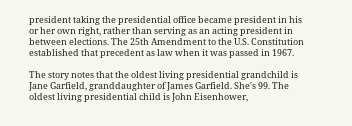president taking the presidential office became president in his or her own right, rather than serving as an acting president in between elections. The 25th Amendment to the U.S. Constitution established that precedent as law when it was passed in 1967.

The story notes that the oldest living presidential grandchild is Jane Garfield, granddaughter of James Garfield. She's 99. The oldest living presidential child is John Eisenhower,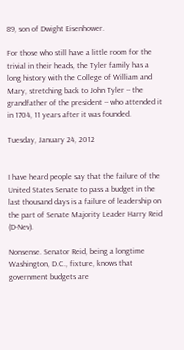89, son of Dwight Eisenhower.

For those who still have a little room for the trivial in their heads, the Tyler family has a long history with the College of William and Mary, stretching back to John Tyler -- the grandfather of the president -- who attended it in 1704, 11 years after it was founded.

Tuesday, January 24, 2012


I have heard people say that the failure of the United States Senate to pass a budget in the last thousand days is a failure of leadership on the part of Senate Majority Leader Harry Reid (D-Nev).

Nonsense. Senator Reid, being a longtime Washington, D.C., fixture, knows that government budgets are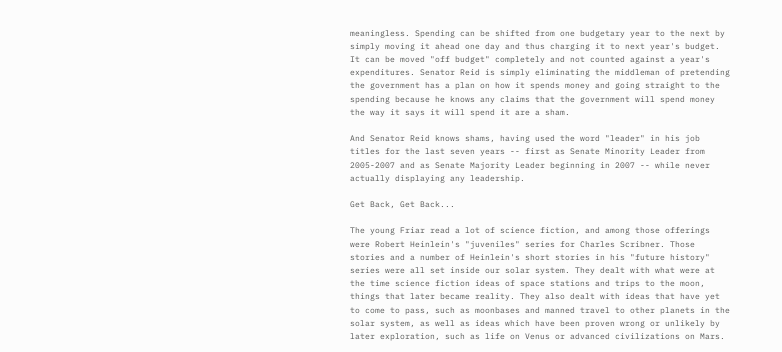meaningless. Spending can be shifted from one budgetary year to the next by simply moving it ahead one day and thus charging it to next year's budget. It can be moved "off budget" completely and not counted against a year's expenditures. Senator Reid is simply eliminating the middleman of pretending the government has a plan on how it spends money and going straight to the spending because he knows any claims that the government will spend money the way it says it will spend it are a sham.

And Senator Reid knows shams, having used the word "leader" in his job titles for the last seven years -- first as Senate Minority Leader from 2005-2007 and as Senate Majority Leader beginning in 2007 -- while never actually displaying any leadership.

Get Back, Get Back...

The young Friar read a lot of science fiction, and among those offerings were Robert Heinlein's "juveniles" series for Charles Scribner. Those stories and a number of Heinlein's short stories in his "future history" series were all set inside our solar system. They dealt with what were at the time science fiction ideas of space stations and trips to the moon, things that later became reality. They also dealt with ideas that have yet to come to pass, such as moonbases and manned travel to other planets in the solar system, as well as ideas which have been proven wrong or unlikely by later exploration, such as life on Venus or advanced civilizations on Mars.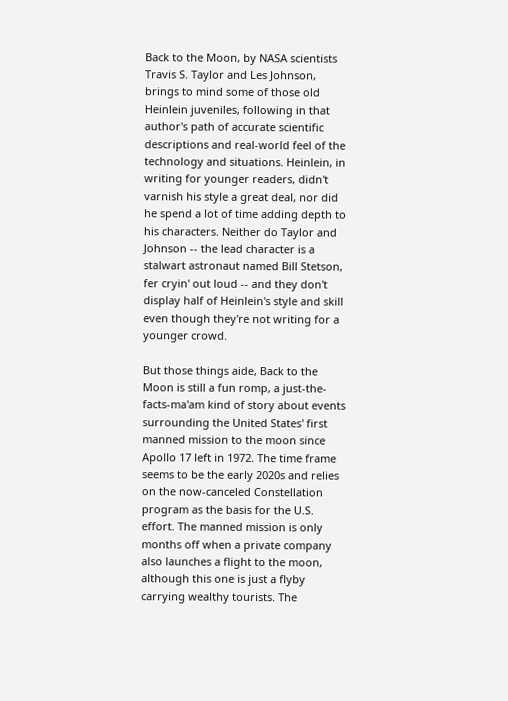Back to the Moon, by NASA scientists Travis S. Taylor and Les Johnson, brings to mind some of those old Heinlein juveniles, following in that author's path of accurate scientific descriptions and real-world feel of the technology and situations. Heinlein, in writing for younger readers, didn't varnish his style a great deal, nor did he spend a lot of time adding depth to his characters. Neither do Taylor and Johnson -- the lead character is a stalwart astronaut named Bill Stetson, fer cryin' out loud -- and they don't display half of Heinlein's style and skill even though they're not writing for a younger crowd.

But those things aide, Back to the Moon is still a fun romp, a just-the-facts-ma'am kind of story about events surrounding the United States' first manned mission to the moon since Apollo 17 left in 1972. The time frame seems to be the early 2020s and relies on the now-canceled Constellation program as the basis for the U.S. effort. The manned mission is only months off when a private company also launches a flight to the moon, although this one is just a flyby carrying wealthy tourists. The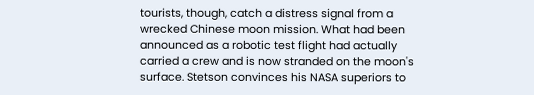tourists, though, catch a distress signal from a wrecked Chinese moon mission. What had been announced as a robotic test flight had actually carried a crew and is now stranded on the moon's surface. Stetson convinces his NASA superiors to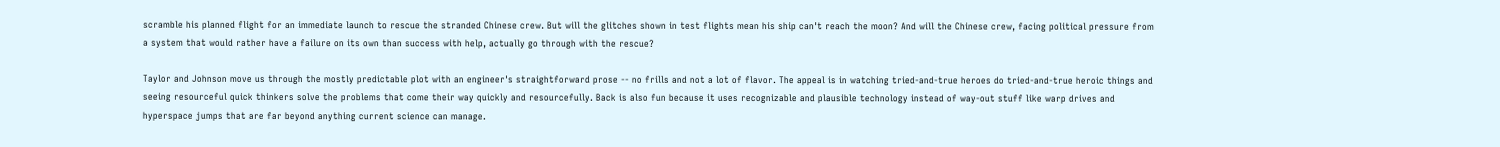scramble his planned flight for an immediate launch to rescue the stranded Chinese crew. But will the glitches shown in test flights mean his ship can't reach the moon? And will the Chinese crew, facing political pressure from a system that would rather have a failure on its own than success with help, actually go through with the rescue?

Taylor and Johnson move us through the mostly predictable plot with an engineer's straightforward prose -- no frills and not a lot of flavor. The appeal is in watching tried-and-true heroes do tried-and-true heroic things and seeing resourceful quick thinkers solve the problems that come their way quickly and resourcefully. Back is also fun because it uses recognizable and plausible technology instead of way-out stuff like warp drives and hyperspace jumps that are far beyond anything current science can manage.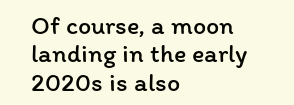Of course, a moon landing in the early 2020s is also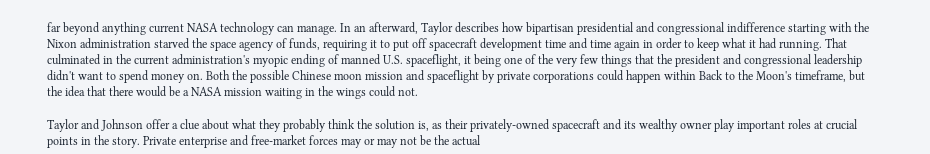far beyond anything current NASA technology can manage. In an afterward, Taylor describes how bipartisan presidential and congressional indifference starting with the Nixon administration starved the space agency of funds, requiring it to put off spacecraft development time and time again in order to keep what it had running. That culminated in the current administration's myopic ending of manned U.S. spaceflight, it being one of the very few things that the president and congressional leadership didn't want to spend money on. Both the possible Chinese moon mission and spaceflight by private corporations could happen within Back to the Moon's timeframe, but the idea that there would be a NASA mission waiting in the wings could not.

Taylor and Johnson offer a clue about what they probably think the solution is, as their privately-owned spacecraft and its wealthy owner play important roles at crucial points in the story. Private enterprise and free-market forces may or may not be the actual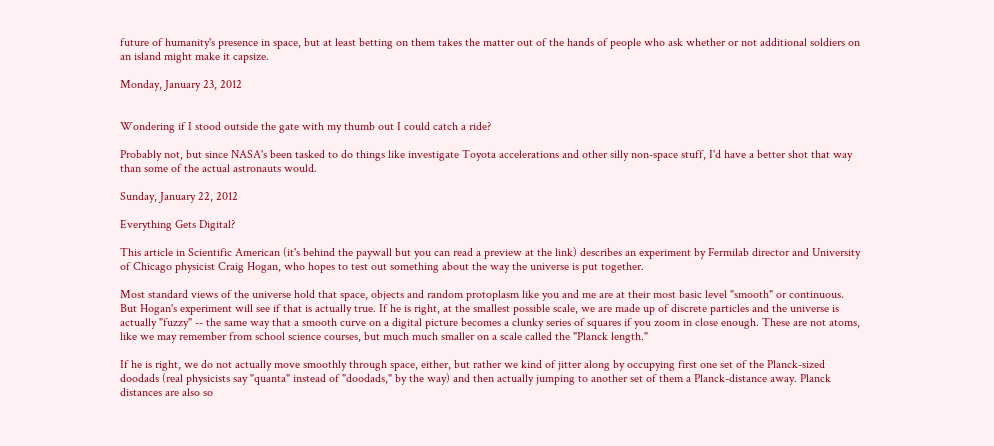future of humanity's presence in space, but at least betting on them takes the matter out of the hands of people who ask whether or not additional soldiers on an island might make it capsize.

Monday, January 23, 2012


Wondering if I stood outside the gate with my thumb out I could catch a ride?

Probably not, but since NASA's been tasked to do things like investigate Toyota accelerations and other silly non-space stuff, I'd have a better shot that way than some of the actual astronauts would.

Sunday, January 22, 2012

Everything Gets Digital?

This article in Scientific American (it's behind the paywall but you can read a preview at the link) describes an experiment by Fermilab director and University of Chicago physicist Craig Hogan, who hopes to test out something about the way the universe is put together.

Most standard views of the universe hold that space, objects and random protoplasm like you and me are at their most basic level "smooth" or continuous. But Hogan's experiment will see if that is actually true. If he is right, at the smallest possible scale, we are made up of discrete particles and the universe is actually "fuzzy" -- the same way that a smooth curve on a digital picture becomes a clunky series of squares if you zoom in close enough. These are not atoms, like we may remember from school science courses, but much much smaller on a scale called the "Planck length."

If he is right, we do not actually move smoothly through space, either, but rather we kind of jitter along by occupying first one set of the Planck-sized doodads (real physicists say "quanta" instead of "doodads," by the way) and then actually jumping to another set of them a Planck-distance away. Planck distances are also so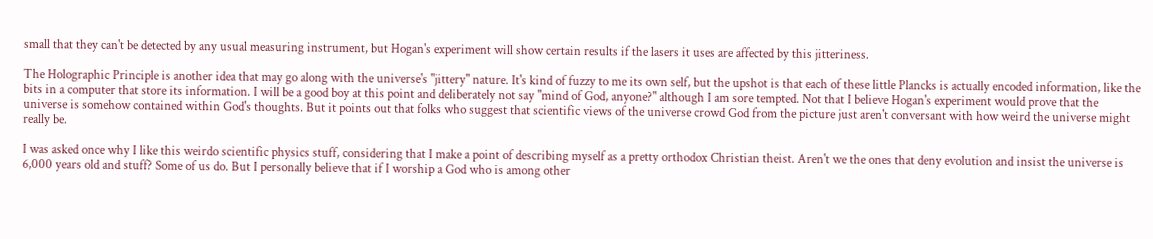small that they can't be detected by any usual measuring instrument, but Hogan's experiment will show certain results if the lasers it uses are affected by this jitteriness.

The Holographic Principle is another idea that may go along with the universe's "jittery" nature. It's kind of fuzzy to me its own self, but the upshot is that each of these little Plancks is actually encoded information, like the bits in a computer that store its information. I will be a good boy at this point and deliberately not say "mind of God, anyone?" although I am sore tempted. Not that I believe Hogan's experiment would prove that the universe is somehow contained within God's thoughts. But it points out that folks who suggest that scientific views of the universe crowd God from the picture just aren't conversant with how weird the universe might really be.

I was asked once why I like this weirdo scientific physics stuff, considering that I make a point of describing myself as a pretty orthodox Christian theist. Aren't we the ones that deny evolution and insist the universe is 6,000 years old and stuff? Some of us do. But I personally believe that if I worship a God who is among other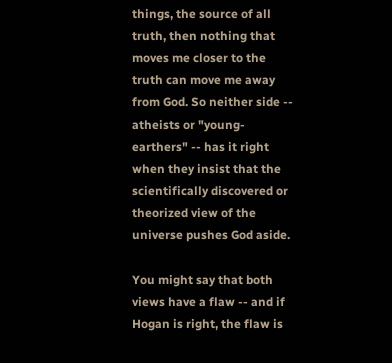things, the source of all truth, then nothing that moves me closer to the truth can move me away from God. So neither side -- atheists or "young-earthers" -- has it right when they insist that the scientifically discovered or theorized view of the universe pushes God aside.

You might say that both views have a flaw -- and if Hogan is right, the flaw is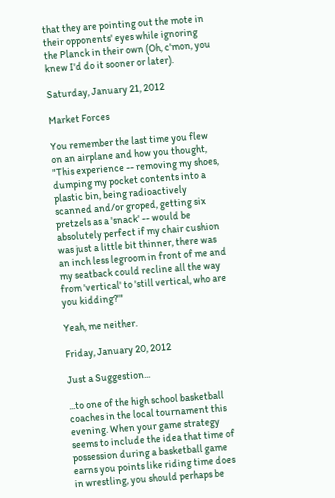that they are pointing out the mote in their opponents' eyes while ignoring the Planck in their own (Oh, c'mon, you knew I'd do it sooner or later).

Saturday, January 21, 2012

Market Forces

You remember the last time you flew on an airplane and how you thought, "This experience -- removing my shoes, dumping my pocket contents into a plastic bin, being radioactively scanned and/or groped, getting six pretzels as a 'snack' -- would be absolutely perfect if my chair cushion was just a little bit thinner, there was an inch less legroom in front of me and my seatback could recline all the way from 'vertical' to 'still vertical, who are you kidding?'"

Yeah, me neither.

Friday, January 20, 2012

Just a Suggestion...

...to one of the high school basketball coaches in the local tournament this evening. When your game strategy seems to include the idea that time of possession during a basketball game earns you points like riding time does in wrestling, you should perhaps be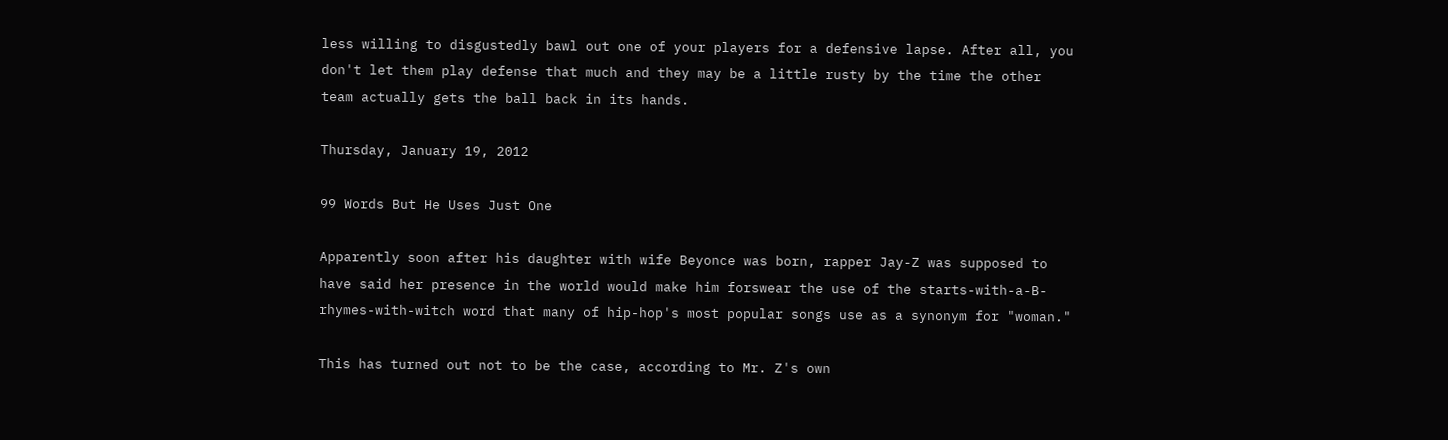less willing to disgustedly bawl out one of your players for a defensive lapse. After all, you don't let them play defense that much and they may be a little rusty by the time the other team actually gets the ball back in its hands.

Thursday, January 19, 2012

99 Words But He Uses Just One

Apparently soon after his daughter with wife Beyonce was born, rapper Jay-Z was supposed to have said her presence in the world would make him forswear the use of the starts-with-a-B-rhymes-with-witch word that many of hip-hop's most popular songs use as a synonym for "woman."

This has turned out not to be the case, according to Mr. Z's own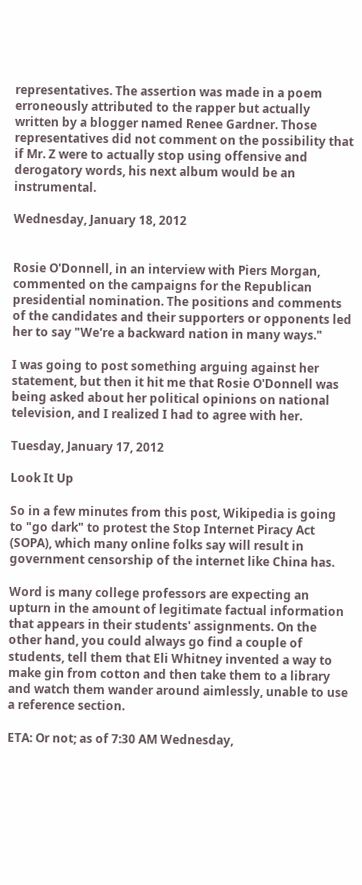representatives. The assertion was made in a poem erroneously attributed to the rapper but actually written by a blogger named Renee Gardner. Those representatives did not comment on the possibility that if Mr. Z were to actually stop using offensive and derogatory words, his next album would be an instrumental.

Wednesday, January 18, 2012


Rosie O'Donnell, in an interview with Piers Morgan, commented on the campaigns for the Republican presidential nomination. The positions and comments of the candidates and their supporters or opponents led her to say "We're a backward nation in many ways."

I was going to post something arguing against her statement, but then it hit me that Rosie O'Donnell was being asked about her political opinions on national television, and I realized I had to agree with her.

Tuesday, January 17, 2012

Look It Up

So in a few minutes from this post, Wikipedia is going to "go dark" to protest the Stop Internet Piracy Act (SOPA), which many online folks say will result in government censorship of the internet like China has.

Word is many college professors are expecting an upturn in the amount of legitimate factual information that appears in their students' assignments. On the other hand, you could always go find a couple of students, tell them that Eli Whitney invented a way to make gin from cotton and then take them to a library and watch them wander around aimlessly, unable to use a reference section.

ETA: Or not; as of 7:30 AM Wednesday,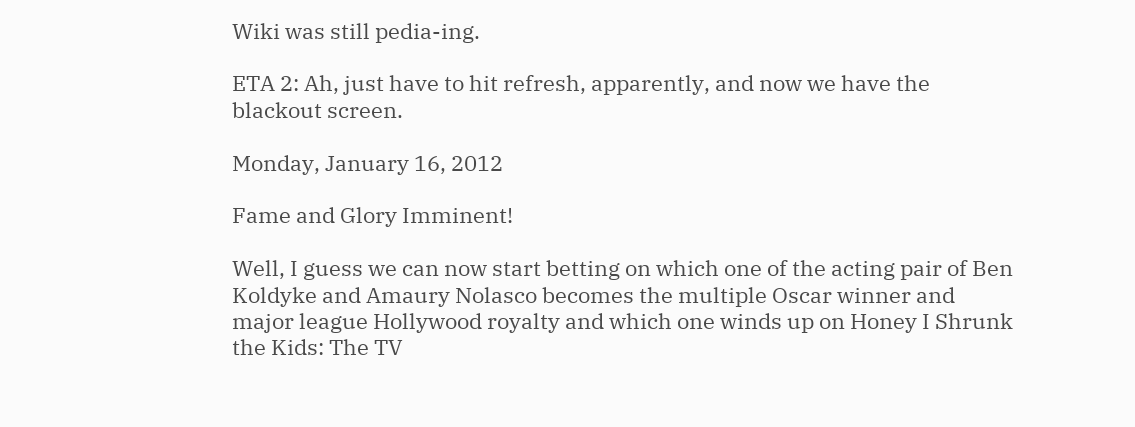Wiki was still pedia-ing.

ETA 2: Ah, just have to hit refresh, apparently, and now we have the blackout screen.

Monday, January 16, 2012

Fame and Glory Imminent!

Well, I guess we can now start betting on which one of the acting pair of Ben Koldyke and Amaury Nolasco becomes the multiple Oscar winner and major league Hollywood royalty and which one winds up on Honey I Shrunk the Kids: The TV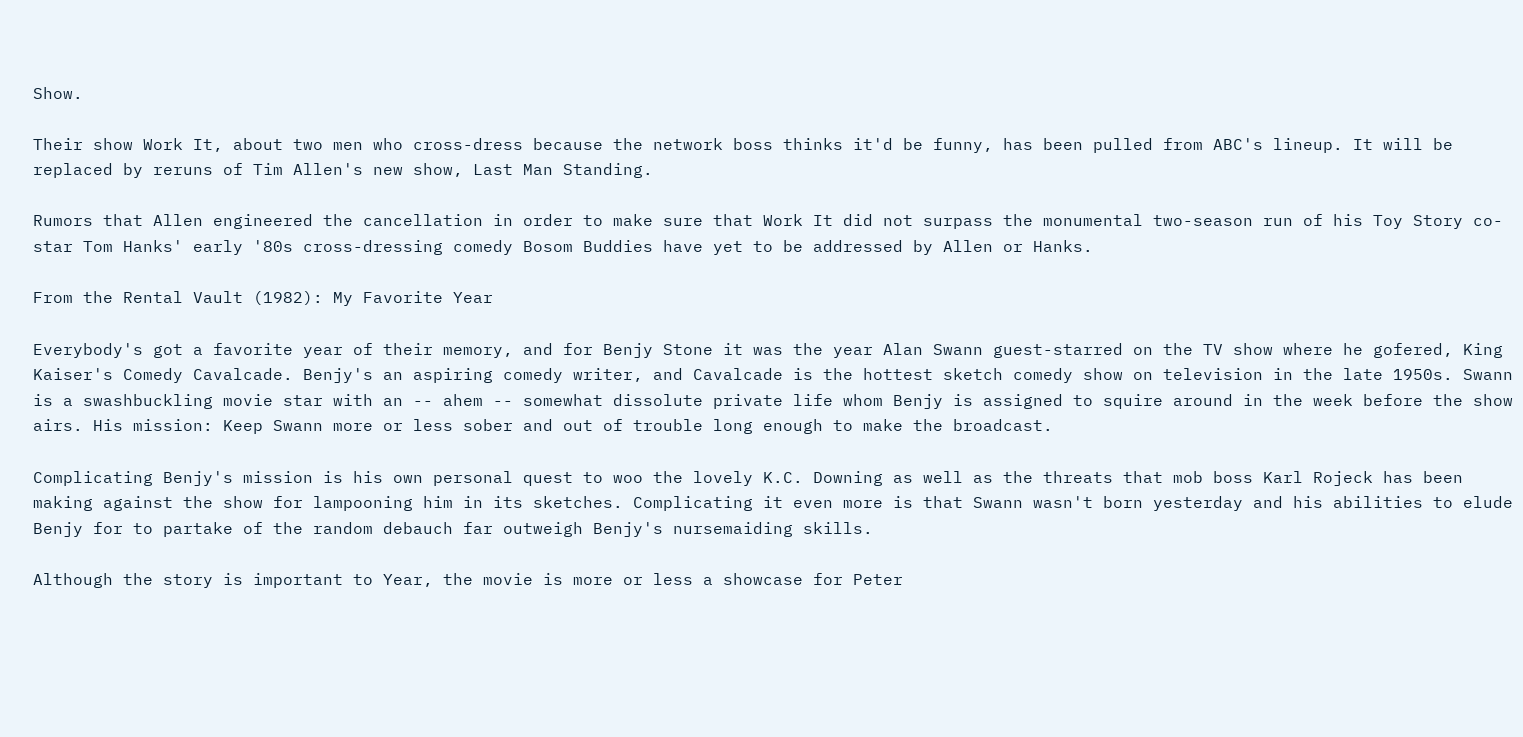Show.

Their show Work It, about two men who cross-dress because the network boss thinks it'd be funny, has been pulled from ABC's lineup. It will be replaced by reruns of Tim Allen's new show, Last Man Standing.

Rumors that Allen engineered the cancellation in order to make sure that Work It did not surpass the monumental two-season run of his Toy Story co-star Tom Hanks' early '80s cross-dressing comedy Bosom Buddies have yet to be addressed by Allen or Hanks.

From the Rental Vault (1982): My Favorite Year

Everybody's got a favorite year of their memory, and for Benjy Stone it was the year Alan Swann guest-starred on the TV show where he gofered, King Kaiser's Comedy Cavalcade. Benjy's an aspiring comedy writer, and Cavalcade is the hottest sketch comedy show on television in the late 1950s. Swann is a swashbuckling movie star with an -- ahem -- somewhat dissolute private life whom Benjy is assigned to squire around in the week before the show airs. His mission: Keep Swann more or less sober and out of trouble long enough to make the broadcast.

Complicating Benjy's mission is his own personal quest to woo the lovely K.C. Downing as well as the threats that mob boss Karl Rojeck has been making against the show for lampooning him in its sketches. Complicating it even more is that Swann wasn't born yesterday and his abilities to elude Benjy for to partake of the random debauch far outweigh Benjy's nursemaiding skills.

Although the story is important to Year, the movie is more or less a showcase for Peter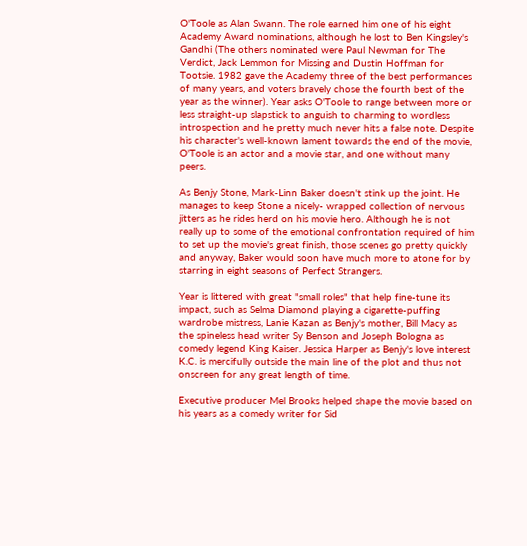O'Toole as Alan Swann. The role earned him one of his eight Academy Award nominations, although he lost to Ben Kingsley's Gandhi (The others nominated were Paul Newman for The Verdict, Jack Lemmon for Missing and Dustin Hoffman for Tootsie. 1982 gave the Academy three of the best performances of many years, and voters bravely chose the fourth best of the year as the winner). Year asks O'Toole to range between more or less straight-up slapstick to anguish to charming to wordless introspection and he pretty much never hits a false note. Despite his character's well-known lament towards the end of the movie, O'Toole is an actor and a movie star, and one without many peers.

As Benjy Stone, Mark-Linn Baker doesn't stink up the joint. He manages to keep Stone a nicely- wrapped collection of nervous jitters as he rides herd on his movie hero. Although he is not really up to some of the emotional confrontation required of him to set up the movie's great finish, those scenes go pretty quickly and anyway, Baker would soon have much more to atone for by starring in eight seasons of Perfect Strangers.

Year is littered with great "small roles" that help fine-tune its impact, such as Selma Diamond playing a cigarette-puffing wardrobe mistress, Lanie Kazan as Benjy's mother, Bill Macy as the spineless head writer Sy Benson and Joseph Bologna as comedy legend King Kaiser. Jessica Harper as Benjy's love interest K.C. is mercifully outside the main line of the plot and thus not onscreen for any great length of time.

Executive producer Mel Brooks helped shape the movie based on his years as a comedy writer for Sid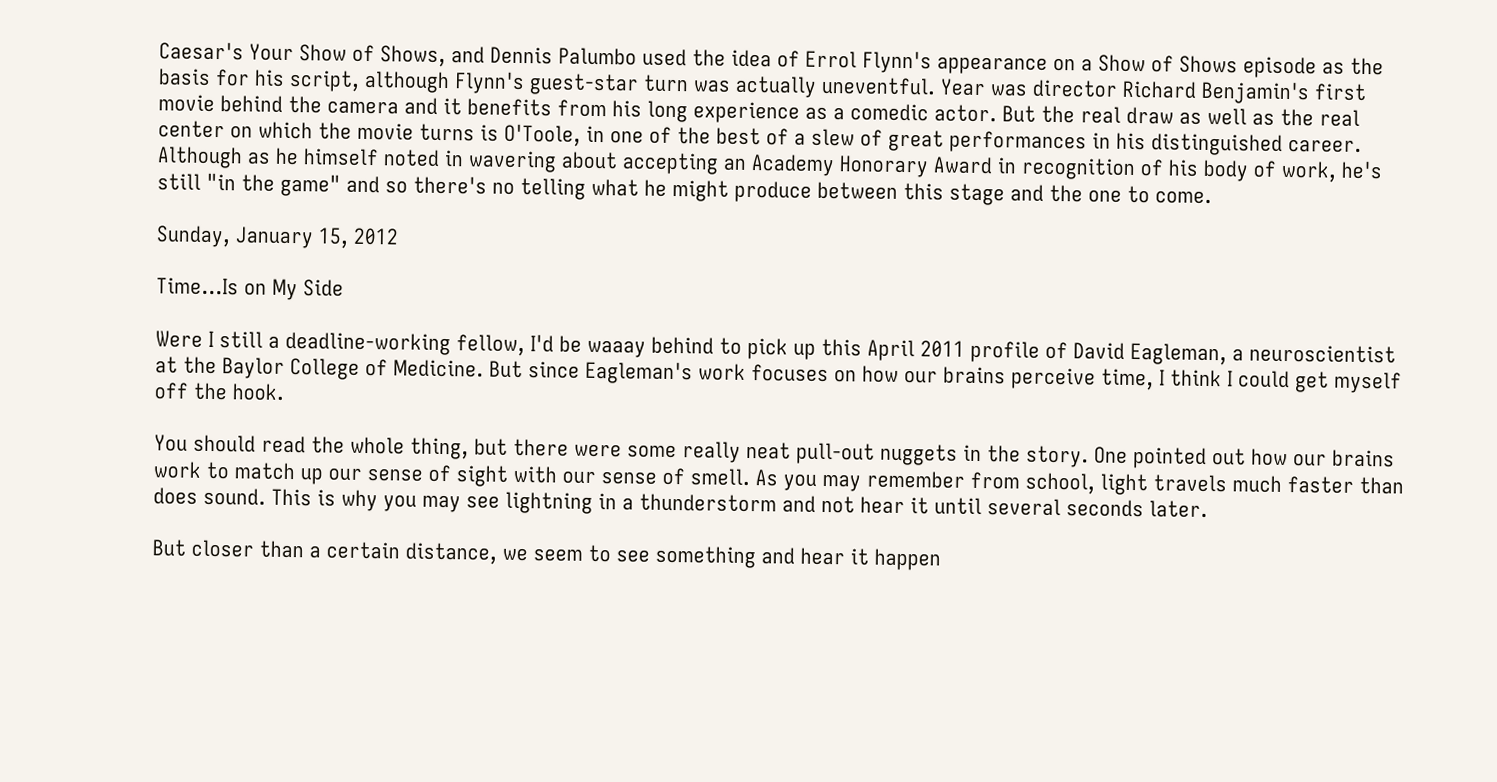Caesar's Your Show of Shows, and Dennis Palumbo used the idea of Errol Flynn's appearance on a Show of Shows episode as the basis for his script, although Flynn's guest-star turn was actually uneventful. Year was director Richard Benjamin's first movie behind the camera and it benefits from his long experience as a comedic actor. But the real draw as well as the real center on which the movie turns is O'Toole, in one of the best of a slew of great performances in his distinguished career. Although as he himself noted in wavering about accepting an Academy Honorary Award in recognition of his body of work, he's still "in the game" and so there's no telling what he might produce between this stage and the one to come.

Sunday, January 15, 2012

Time...Is on My Side

Were I still a deadline-working fellow, I'd be waaay behind to pick up this April 2011 profile of David Eagleman, a neuroscientist at the Baylor College of Medicine. But since Eagleman's work focuses on how our brains perceive time, I think I could get myself off the hook.

You should read the whole thing, but there were some really neat pull-out nuggets in the story. One pointed out how our brains work to match up our sense of sight with our sense of smell. As you may remember from school, light travels much faster than does sound. This is why you may see lightning in a thunderstorm and not hear it until several seconds later.

But closer than a certain distance, we seem to see something and hear it happen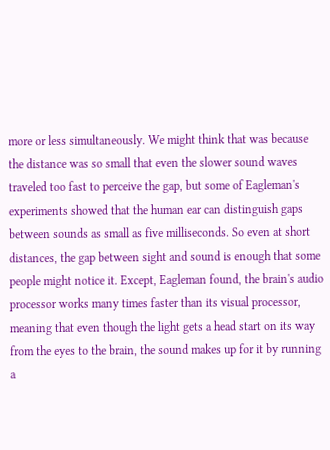more or less simultaneously. We might think that was because the distance was so small that even the slower sound waves traveled too fast to perceive the gap, but some of Eagleman's experiments showed that the human ear can distinguish gaps between sounds as small as five milliseconds. So even at short distances, the gap between sight and sound is enough that some people might notice it. Except, Eagleman found, the brain's audio processor works many times faster than its visual processor, meaning that even though the light gets a head start on its way from the eyes to the brain, the sound makes up for it by running a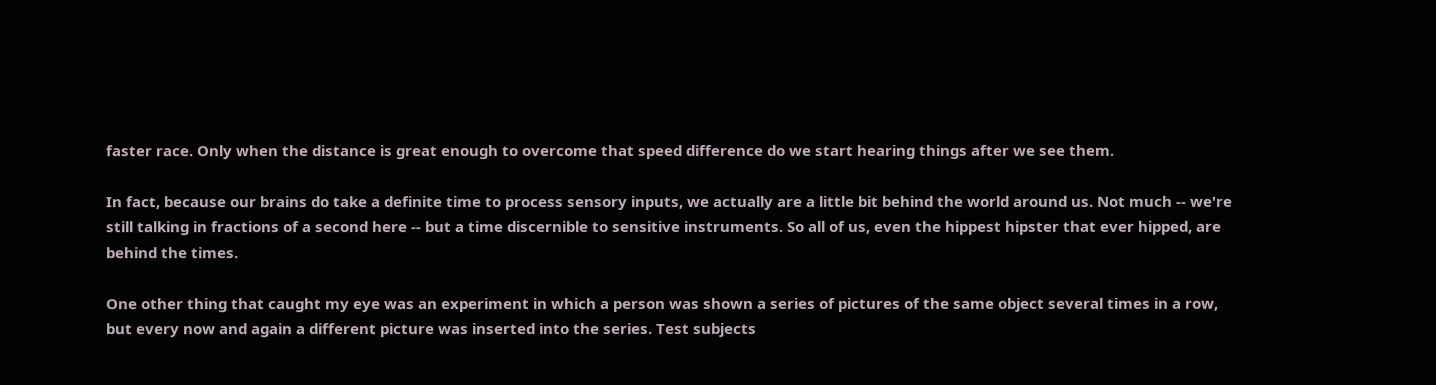faster race. Only when the distance is great enough to overcome that speed difference do we start hearing things after we see them.

In fact, because our brains do take a definite time to process sensory inputs, we actually are a little bit behind the world around us. Not much -- we're still talking in fractions of a second here -- but a time discernible to sensitive instruments. So all of us, even the hippest hipster that ever hipped, are behind the times.

One other thing that caught my eye was an experiment in which a person was shown a series of pictures of the same object several times in a row, but every now and again a different picture was inserted into the series. Test subjects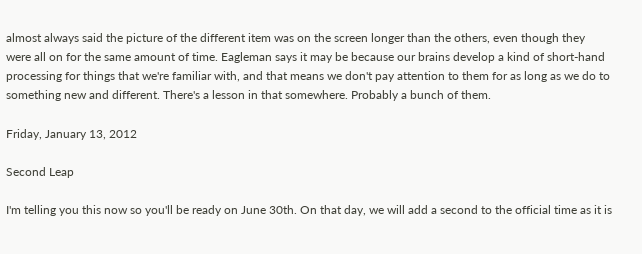almost always said the picture of the different item was on the screen longer than the others, even though they were all on for the same amount of time. Eagleman says it may be because our brains develop a kind of short-hand processing for things that we're familiar with, and that means we don't pay attention to them for as long as we do to something new and different. There's a lesson in that somewhere. Probably a bunch of them.

Friday, January 13, 2012

Second Leap

I'm telling you this now so you'll be ready on June 30th. On that day, we will add a second to the official time as it is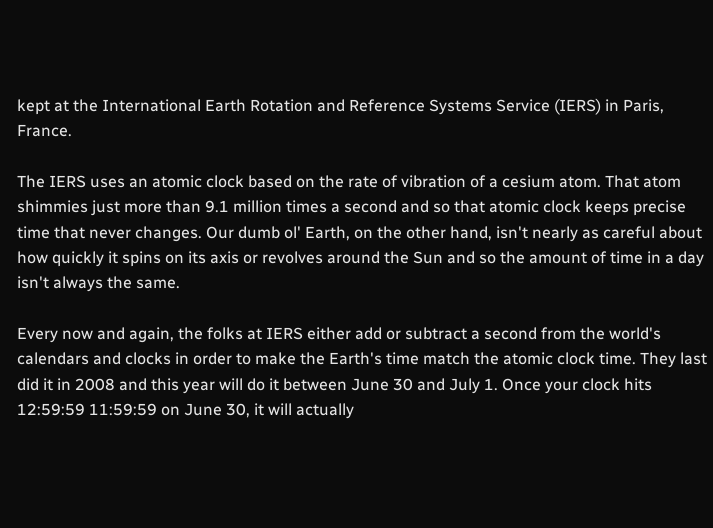kept at the International Earth Rotation and Reference Systems Service (IERS) in Paris, France.

The IERS uses an atomic clock based on the rate of vibration of a cesium atom. That atom shimmies just more than 9.1 million times a second and so that atomic clock keeps precise time that never changes. Our dumb ol' Earth, on the other hand, isn't nearly as careful about how quickly it spins on its axis or revolves around the Sun and so the amount of time in a day isn't always the same.

Every now and again, the folks at IERS either add or subtract a second from the world's calendars and clocks in order to make the Earth's time match the atomic clock time. They last did it in 2008 and this year will do it between June 30 and July 1. Once your clock hits 12:59:59 11:59:59 on June 30, it will actually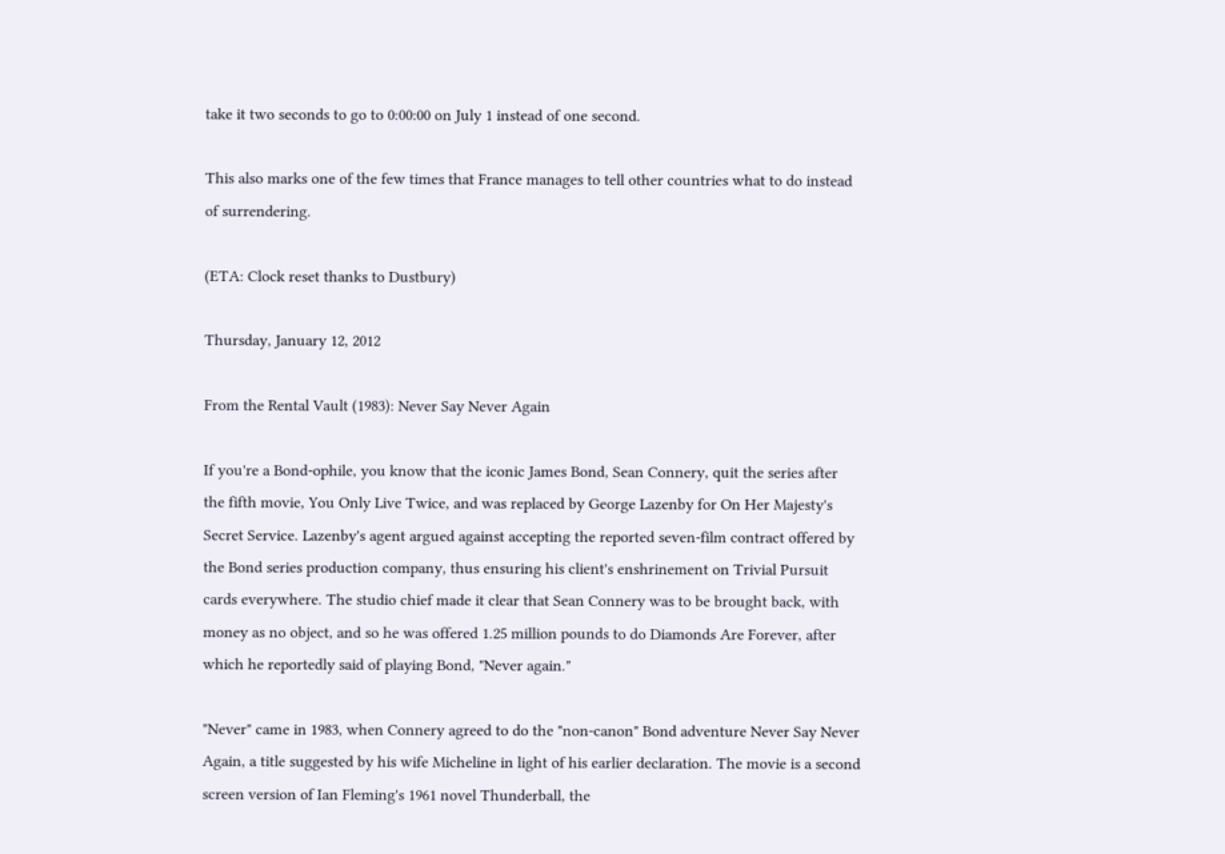take it two seconds to go to 0:00:00 on July 1 instead of one second.

This also marks one of the few times that France manages to tell other countries what to do instead of surrendering.

(ETA: Clock reset thanks to Dustbury)

Thursday, January 12, 2012

From the Rental Vault (1983): Never Say Never Again

If you're a Bond-ophile, you know that the iconic James Bond, Sean Connery, quit the series after the fifth movie, You Only Live Twice, and was replaced by George Lazenby for On Her Majesty's Secret Service. Lazenby's agent argued against accepting the reported seven-film contract offered by the Bond series production company, thus ensuring his client's enshrinement on Trivial Pursuit cards everywhere. The studio chief made it clear that Sean Connery was to be brought back, with money as no object, and so he was offered 1.25 million pounds to do Diamonds Are Forever, after which he reportedly said of playing Bond, "Never again."

"Never" came in 1983, when Connery agreed to do the "non-canon" Bond adventure Never Say Never Again, a title suggested by his wife Micheline in light of his earlier declaration. The movie is a second screen version of Ian Fleming's 1961 novel Thunderball, the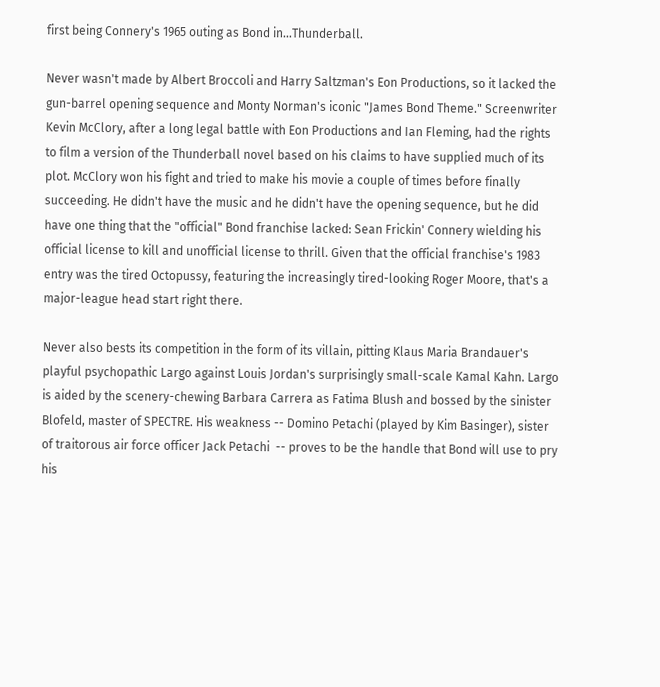first being Connery's 1965 outing as Bond in...Thunderball.

Never wasn't made by Albert Broccoli and Harry Saltzman's Eon Productions, so it lacked the gun-barrel opening sequence and Monty Norman's iconic "James Bond Theme." Screenwriter Kevin McClory, after a long legal battle with Eon Productions and Ian Fleming, had the rights to film a version of the Thunderball novel based on his claims to have supplied much of its plot. McClory won his fight and tried to make his movie a couple of times before finally succeeding. He didn't have the music and he didn't have the opening sequence, but he did have one thing that the "official" Bond franchise lacked: Sean Frickin' Connery wielding his official license to kill and unofficial license to thrill. Given that the official franchise's 1983 entry was the tired Octopussy, featuring the increasingly tired-looking Roger Moore, that's a major-league head start right there.

Never also bests its competition in the form of its villain, pitting Klaus Maria Brandauer's playful psychopathic Largo against Louis Jordan's surprisingly small-scale Kamal Kahn. Largo is aided by the scenery-chewing Barbara Carrera as Fatima Blush and bossed by the sinister Blofeld, master of SPECTRE. His weakness -- Domino Petachi (played by Kim Basinger), sister of traitorous air force officer Jack Petachi  -- proves to be the handle that Bond will use to pry his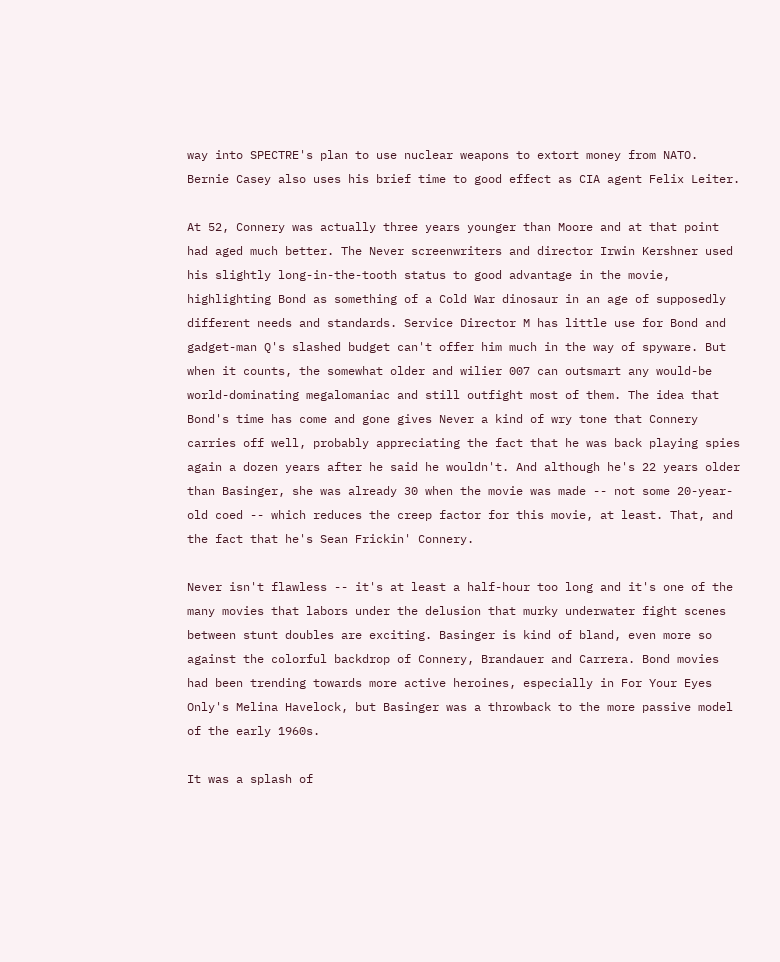way into SPECTRE's plan to use nuclear weapons to extort money from NATO. Bernie Casey also uses his brief time to good effect as CIA agent Felix Leiter.

At 52, Connery was actually three years younger than Moore and at that point had aged much better. The Never screenwriters and director Irwin Kershner used his slightly long-in-the-tooth status to good advantage in the movie, highlighting Bond as something of a Cold War dinosaur in an age of supposedly different needs and standards. Service Director M has little use for Bond and gadget-man Q's slashed budget can't offer him much in the way of spyware. But when it counts, the somewhat older and wilier 007 can outsmart any would-be world-dominating megalomaniac and still outfight most of them. The idea that Bond's time has come and gone gives Never a kind of wry tone that Connery carries off well, probably appreciating the fact that he was back playing spies again a dozen years after he said he wouldn't. And although he's 22 years older than Basinger, she was already 30 when the movie was made -- not some 20-year-old coed -- which reduces the creep factor for this movie, at least. That, and the fact that he's Sean Frickin' Connery.

Never isn't flawless -- it's at least a half-hour too long and it's one of the many movies that labors under the delusion that murky underwater fight scenes between stunt doubles are exciting. Basinger is kind of bland, even more so against the colorful backdrop of Connery, Brandauer and Carrera. Bond movies had been trending towards more active heroines, especially in For Your Eyes Only's Melina Havelock, but Basinger was a throwback to the more passive model of the early 1960s.

It was a splash of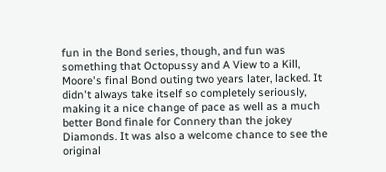fun in the Bond series, though, and fun was something that Octopussy and A View to a Kill, Moore's final Bond outing two years later, lacked. It didn't always take itself so completely seriously, making it a nice change of pace as well as a much better Bond finale for Connery than the jokey Diamonds. It was also a welcome chance to see the original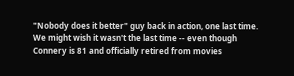"Nobody does it better" guy back in action, one last time. We might wish it wasn't the last time -- even though Connery is 81 and officially retired from movies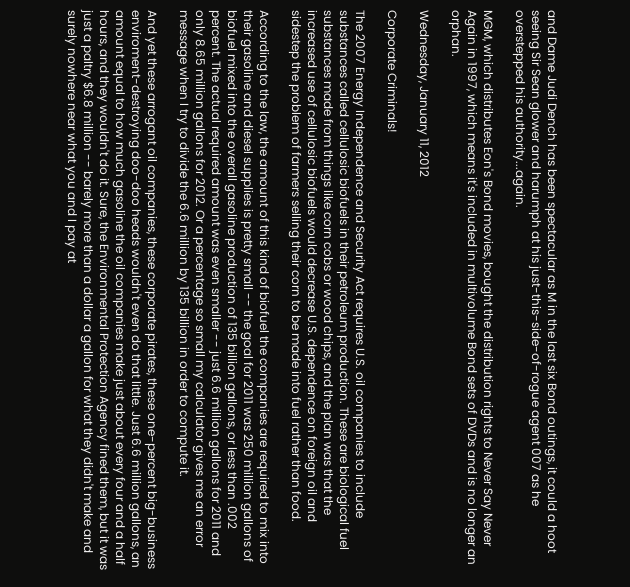and Dame Judi Dench has been spectacular as M in the last six Bond outings, it could a hoot seeing Sir Sean glower and harumph at his just-this-side-of-rogue agent 007 as he overstepped his authority...again.

MGM, which distributes Eon's Bond movies, bought the distribution rights to Never Say Never Again in 1997, which means it's included in multivolume Bond sets of DVDs and is no longer an orphan.

Wednesday, January 11, 2012

Corporate Criminals!

The 2007 Energy Independence and Security Act requires U.S. oil companies to include substances called cellulosic biofuels in their petroleum production. These are biological fuel substances made from things like corn cobs or wood chips, and the plan was that the increased use of cellulosic biofuels would decrease U.S. dependence on foreign oil and sidestep the problem of farmers selling their corn to be made into fuel rather than food.

According to the law, the amount of this kind of biofuel the companies are required to mix into their gasoline and diesel supplies is pretty small -- the goal for 2011 was 250 million gallons of biofuel mixed into the overall gasoline production of 135 billion gallons, or less than .002 percent. The actual required amount was even smaller -- just 6.6 million gallons for 2011 and only 8.65 million gallons for 2012. Or a percentage so small my calculator gives me an error message when I try to divide the 6.6 million by 135 billion in order to compute it.

And yet these arrogant oil companies, these corporate pirates, these one-percent big-business enviroment-destroying doo-doo heads wouldn't even do that little. Just 6.6 million gallons, an amount equal to how much gasoline the oil companies make just about every four and a half hours, and they wouldn't do it. Sure, the Environmental Protection Agency fined them, but it was just a paltry $6.8 million -- barely more than a dollar a gallon for what they didn't make and surely nowhere near what you and I pay at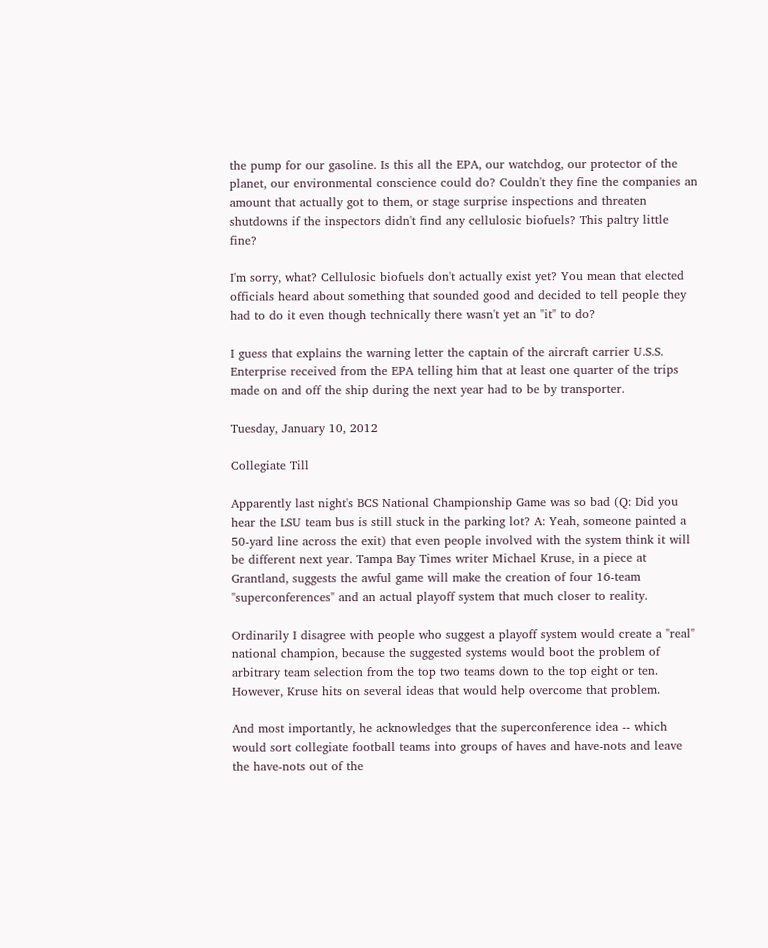the pump for our gasoline. Is this all the EPA, our watchdog, our protector of the planet, our environmental conscience could do? Couldn't they fine the companies an amount that actually got to them, or stage surprise inspections and threaten shutdowns if the inspectors didn't find any cellulosic biofuels? This paltry little fine?

I'm sorry, what? Cellulosic biofuels don't actually exist yet? You mean that elected officials heard about something that sounded good and decided to tell people they had to do it even though technically there wasn't yet an "it" to do?

I guess that explains the warning letter the captain of the aircraft carrier U.S.S. Enterprise received from the EPA telling him that at least one quarter of the trips made on and off the ship during the next year had to be by transporter.

Tuesday, January 10, 2012

Collegiate Till

Apparently last night's BCS National Championship Game was so bad (Q: Did you hear the LSU team bus is still stuck in the parking lot? A: Yeah, someone painted a 50-yard line across the exit) that even people involved with the system think it will be different next year. Tampa Bay Times writer Michael Kruse, in a piece at Grantland, suggests the awful game will make the creation of four 16-team "superconferences" and an actual playoff system that much closer to reality.

Ordinarily I disagree with people who suggest a playoff system would create a "real" national champion, because the suggested systems would boot the problem of arbitrary team selection from the top two teams down to the top eight or ten. However, Kruse hits on several ideas that would help overcome that problem.

And most importantly, he acknowledges that the superconference idea -- which would sort collegiate football teams into groups of haves and have-nots and leave the have-nots out of the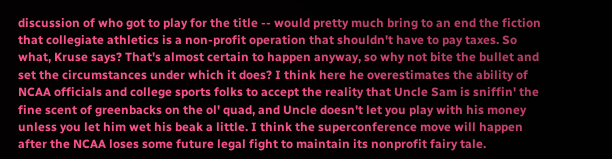discussion of who got to play for the title -- would pretty much bring to an end the fiction that collegiate athletics is a non-profit operation that shouldn't have to pay taxes. So what, Kruse says? That's almost certain to happen anyway, so why not bite the bullet and set the circumstances under which it does? I think here he overestimates the ability of NCAA officials and college sports folks to accept the reality that Uncle Sam is sniffin' the fine scent of greenbacks on the ol' quad, and Uncle doesn't let you play with his money unless you let him wet his beak a little. I think the superconference move will happen after the NCAA loses some future legal fight to maintain its nonprofit fairy tale.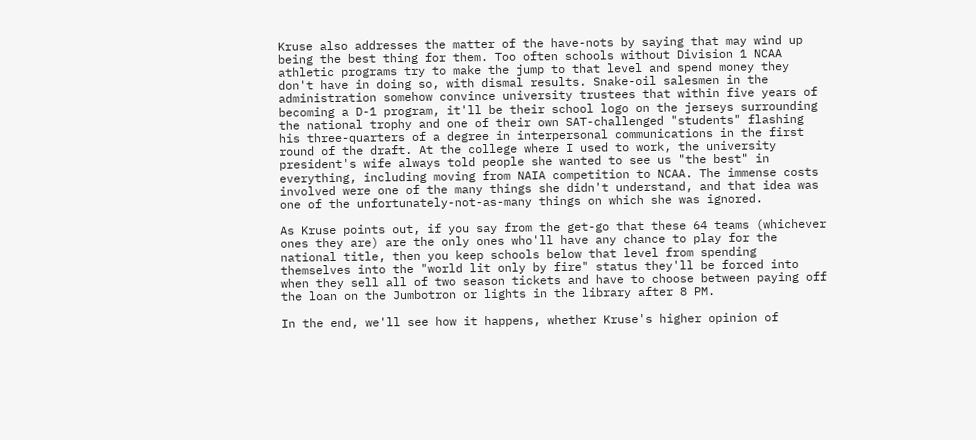Kruse also addresses the matter of the have-nots by saying that may wind up being the best thing for them. Too often schools without Division 1 NCAA athletic programs try to make the jump to that level and spend money they don't have in doing so, with dismal results. Snake-oil salesmen in the administration somehow convince university trustees that within five years of becoming a D-1 program, it'll be their school logo on the jerseys surrounding the national trophy and one of their own SAT-challenged "students" flashing his three-quarters of a degree in interpersonal communications in the first round of the draft. At the college where I used to work, the university president's wife always told people she wanted to see us "the best" in everything, including moving from NAIA competition to NCAA. The immense costs involved were one of the many things she didn't understand, and that idea was one of the unfortunately-not-as-many things on which she was ignored.

As Kruse points out, if you say from the get-go that these 64 teams (whichever ones they are) are the only ones who'll have any chance to play for the national title, then you keep schools below that level from spending themselves into the "world lit only by fire" status they'll be forced into when they sell all of two season tickets and have to choose between paying off the loan on the Jumbotron or lights in the library after 8 PM.

In the end, we'll see how it happens, whether Kruse's higher opinion of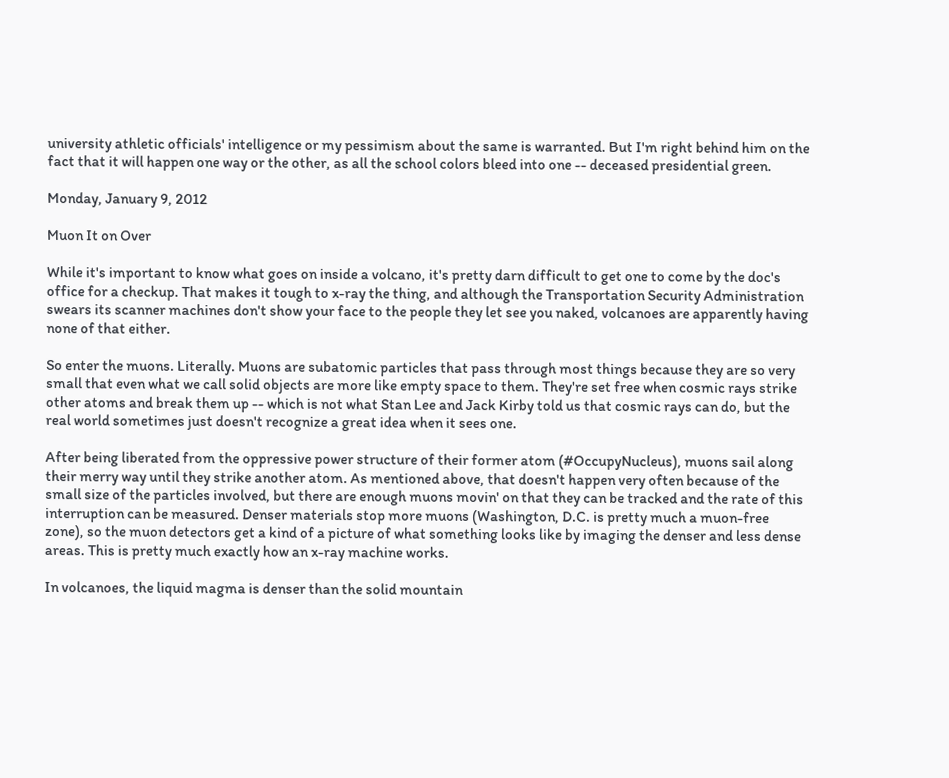university athletic officials' intelligence or my pessimism about the same is warranted. But I'm right behind him on the fact that it will happen one way or the other, as all the school colors bleed into one -- deceased presidential green.

Monday, January 9, 2012

Muon It on Over

While it's important to know what goes on inside a volcano, it's pretty darn difficult to get one to come by the doc's office for a checkup. That makes it tough to x-ray the thing, and although the Transportation Security Administration swears its scanner machines don't show your face to the people they let see you naked, volcanoes are apparently having none of that either.

So enter the muons. Literally. Muons are subatomic particles that pass through most things because they are so very small that even what we call solid objects are more like empty space to them. They're set free when cosmic rays strike other atoms and break them up -- which is not what Stan Lee and Jack Kirby told us that cosmic rays can do, but the real world sometimes just doesn't recognize a great idea when it sees one.

After being liberated from the oppressive power structure of their former atom (#OccupyNucleus), muons sail along their merry way until they strike another atom. As mentioned above, that doesn't happen very often because of the small size of the particles involved, but there are enough muons movin' on that they can be tracked and the rate of this interruption can be measured. Denser materials stop more muons (Washington, D.C. is pretty much a muon-free zone), so the muon detectors get a kind of a picture of what something looks like by imaging the denser and less dense areas. This is pretty much exactly how an x-ray machine works.

In volcanoes, the liquid magma is denser than the solid mountain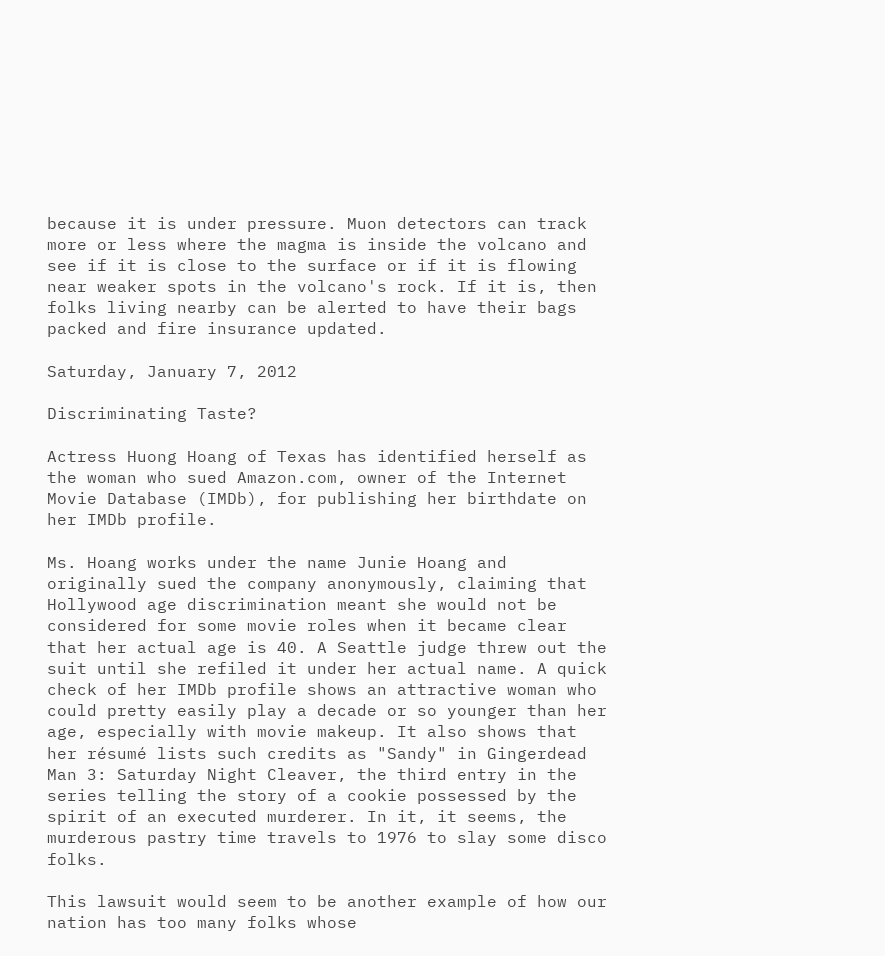because it is under pressure. Muon detectors can track more or less where the magma is inside the volcano and see if it is close to the surface or if it is flowing near weaker spots in the volcano's rock. If it is, then folks living nearby can be alerted to have their bags packed and fire insurance updated.

Saturday, January 7, 2012

Discriminating Taste?

Actress Huong Hoang of Texas has identified herself as the woman who sued Amazon.com, owner of the Internet Movie Database (IMDb), for publishing her birthdate on her IMDb profile.

Ms. Hoang works under the name Junie Hoang and originally sued the company anonymously, claiming that Hollywood age discrimination meant she would not be considered for some movie roles when it became clear that her actual age is 40. A Seattle judge threw out the suit until she refiled it under her actual name. A quick check of her IMDb profile shows an attractive woman who could pretty easily play a decade or so younger than her age, especially with movie makeup. It also shows that her résumé lists such credits as "Sandy" in Gingerdead Man 3: Saturday Night Cleaver, the third entry in the series telling the story of a cookie possessed by the spirit of an executed murderer. In it, it seems, the murderous pastry time travels to 1976 to slay some disco folks.

This lawsuit would seem to be another example of how our nation has too many folks whose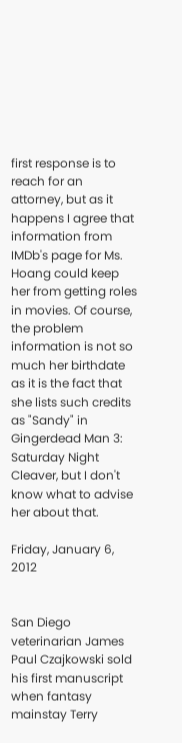first response is to reach for an attorney, but as it happens I agree that information from IMDb's page for Ms. Hoang could keep her from getting roles in movies. Of course, the problem information is not so much her birthdate as it is the fact that she lists such credits as "Sandy" in Gingerdead Man 3: Saturday Night Cleaver, but I don't know what to advise her about that.

Friday, January 6, 2012


San Diego veterinarian James Paul Czajkowski sold his first manuscript when fantasy mainstay Terry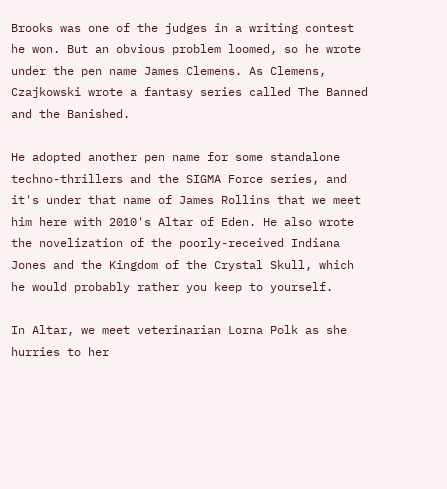Brooks was one of the judges in a writing contest he won. But an obvious problem loomed, so he wrote under the pen name James Clemens. As Clemens, Czajkowski wrote a fantasy series called The Banned and the Banished.

He adopted another pen name for some standalone techno-thrillers and the SIGMA Force series, and it's under that name of James Rollins that we meet him here with 2010's Altar of Eden. He also wrote the novelization of the poorly-received Indiana Jones and the Kingdom of the Crystal Skull, which he would probably rather you keep to yourself.

In Altar, we meet veterinarian Lorna Polk as she hurries to her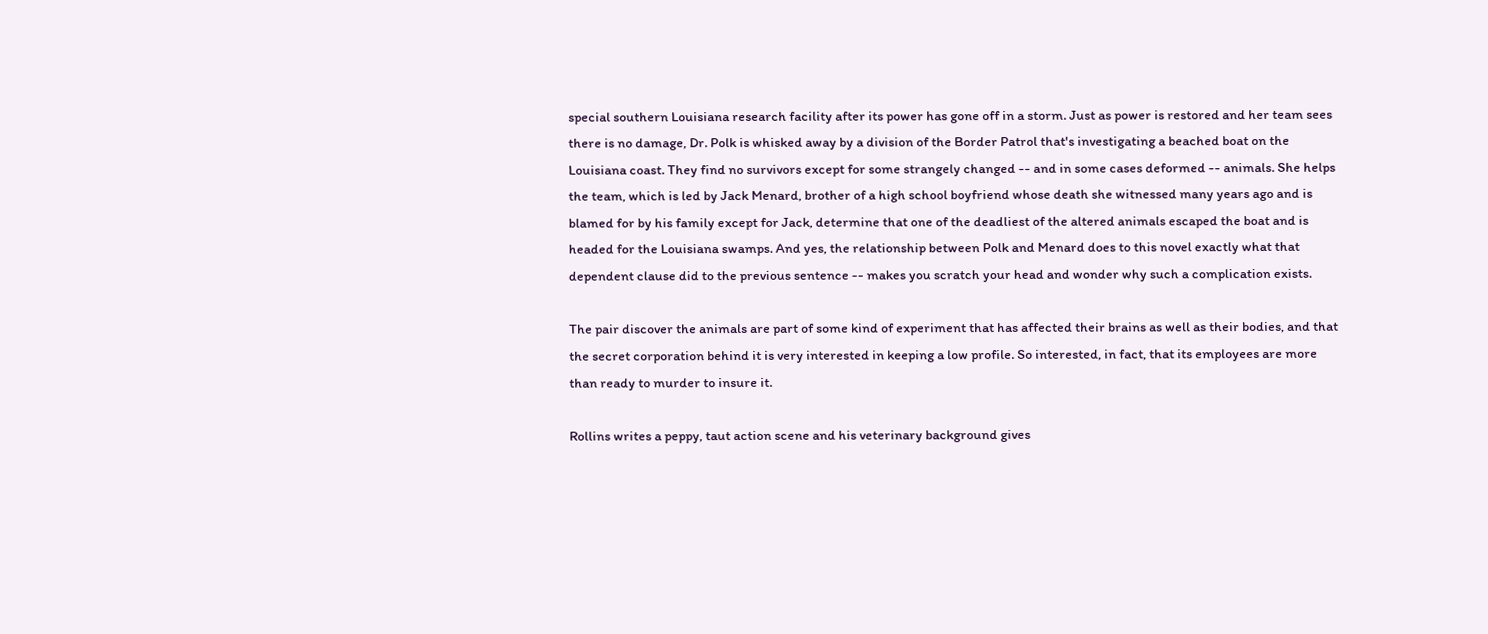special southern Louisiana research facility after its power has gone off in a storm. Just as power is restored and her team sees there is no damage, Dr. Polk is whisked away by a division of the Border Patrol that's investigating a beached boat on the Louisiana coast. They find no survivors except for some strangely changed -- and in some cases deformed -- animals. She helps the team, which is led by Jack Menard, brother of a high school boyfriend whose death she witnessed many years ago and is blamed for by his family except for Jack, determine that one of the deadliest of the altered animals escaped the boat and is headed for the Louisiana swamps. And yes, the relationship between Polk and Menard does to this novel exactly what that dependent clause did to the previous sentence -- makes you scratch your head and wonder why such a complication exists.

The pair discover the animals are part of some kind of experiment that has affected their brains as well as their bodies, and that the secret corporation behind it is very interested in keeping a low profile. So interested, in fact, that its employees are more than ready to murder to insure it.

Rollins writes a peppy, taut action scene and his veterinary background gives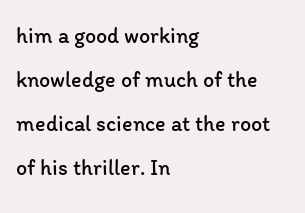him a good working knowledge of much of the medical science at the root of his thriller. In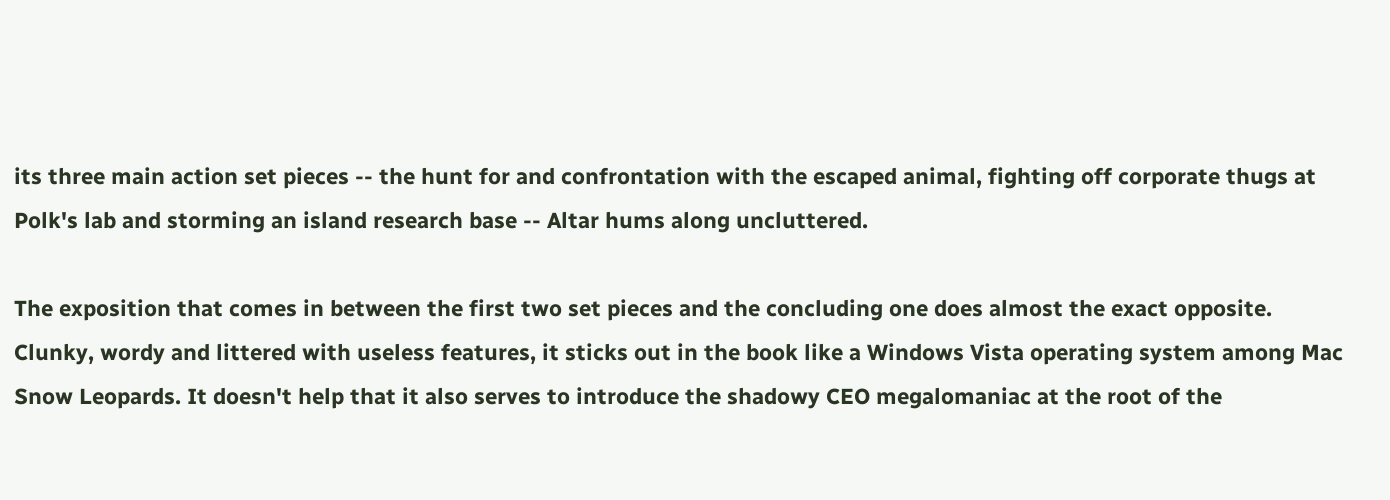its three main action set pieces -- the hunt for and confrontation with the escaped animal, fighting off corporate thugs at Polk's lab and storming an island research base -- Altar hums along uncluttered.

The exposition that comes in between the first two set pieces and the concluding one does almost the exact opposite. Clunky, wordy and littered with useless features, it sticks out in the book like a Windows Vista operating system among Mac Snow Leopards. It doesn't help that it also serves to introduce the shadowy CEO megalomaniac at the root of the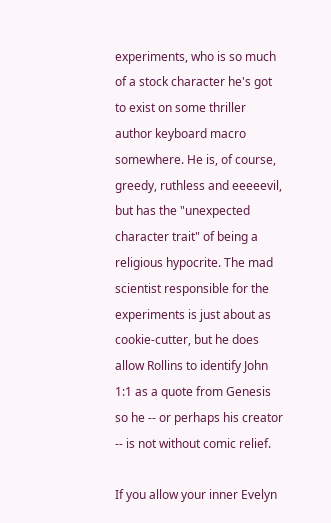experiments, who is so much of a stock character he's got to exist on some thriller author keyboard macro somewhere. He is, of course, greedy, ruthless and eeeeevil, but has the "unexpected character trait" of being a religious hypocrite. The mad scientist responsible for the experiments is just about as cookie-cutter, but he does allow Rollins to identify John 1:1 as a quote from Genesis so he -- or perhaps his creator -- is not without comic relief.

If you allow your inner Evelyn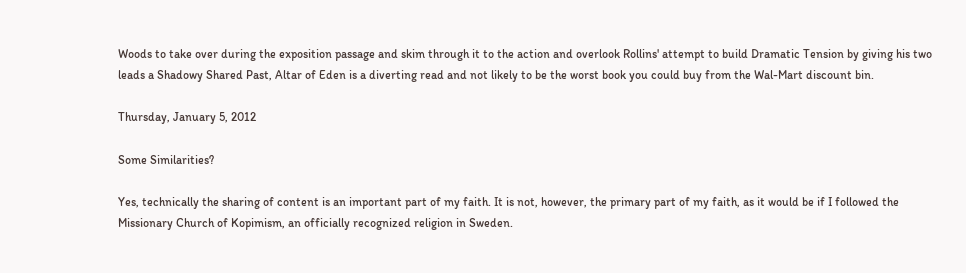Woods to take over during the exposition passage and skim through it to the action and overlook Rollins' attempt to build Dramatic Tension by giving his two leads a Shadowy Shared Past, Altar of Eden is a diverting read and not likely to be the worst book you could buy from the Wal-Mart discount bin.

Thursday, January 5, 2012

Some Similarities?

Yes, technically the sharing of content is an important part of my faith. It is not, however, the primary part of my faith, as it would be if I followed the Missionary Church of Kopimism, an officially recognized religion in Sweden.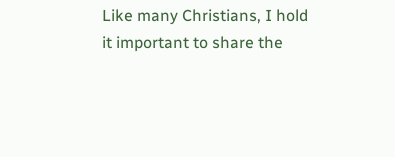Like many Christians, I hold it important to share the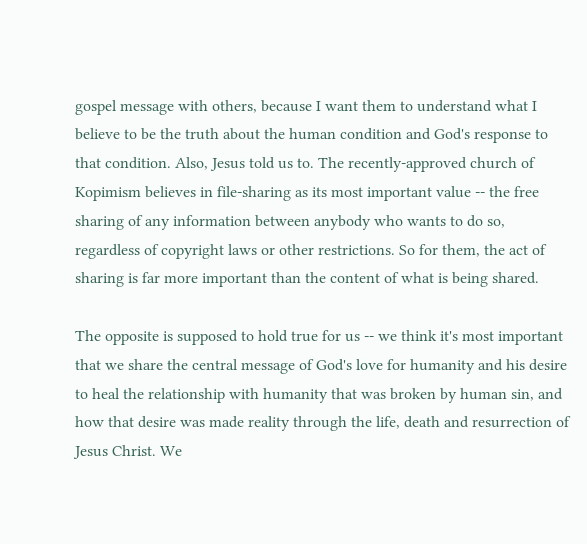gospel message with others, because I want them to understand what I believe to be the truth about the human condition and God's response to that condition. Also, Jesus told us to. The recently-approved church of Kopimism believes in file-sharing as its most important value -- the free sharing of any information between anybody who wants to do so, regardless of copyright laws or other restrictions. So for them, the act of sharing is far more important than the content of what is being shared.

The opposite is supposed to hold true for us -- we think it's most important that we share the central message of God's love for humanity and his desire to heal the relationship with humanity that was broken by human sin, and how that desire was made reality through the life, death and resurrection of Jesus Christ. We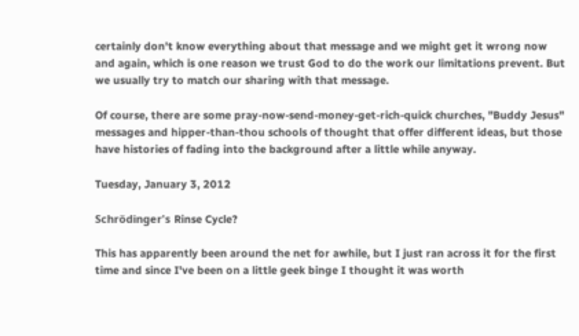certainly don't know everything about that message and we might get it wrong now and again, which is one reason we trust God to do the work our limitations prevent. But we usually try to match our sharing with that message.

Of course, there are some pray-now-send-money-get-rich-quick churches, "Buddy Jesus" messages and hipper-than-thou schools of thought that offer different ideas, but those have histories of fading into the background after a little while anyway.

Tuesday, January 3, 2012

Schrödinger's Rinse Cycle?

This has apparently been around the net for awhile, but I just ran across it for the first time and since I've been on a little geek binge I thought it was worth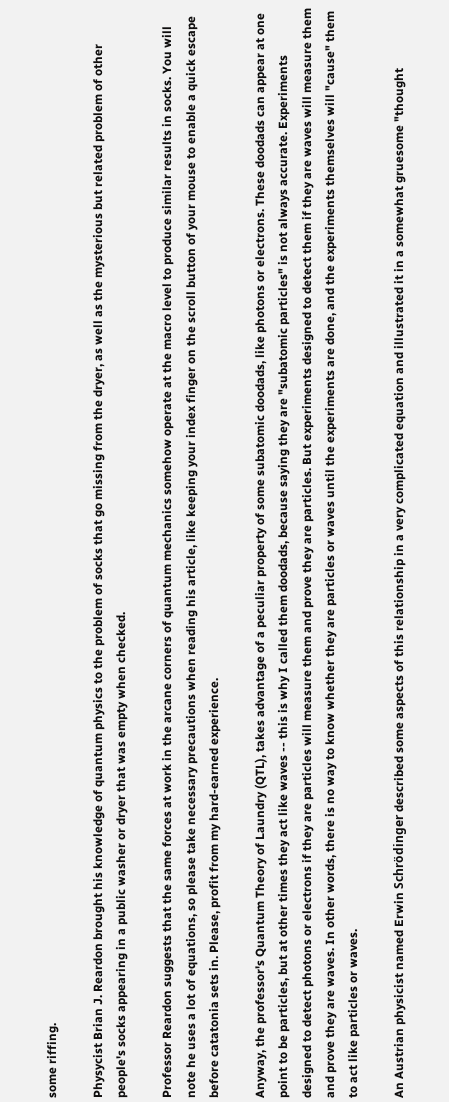some riffing.

Physycist Brian J. Reardon brought his knowledge of quantum physics to the problem of socks that go missing from the dryer, as well as the mysterious but related problem of other people's socks appearing in a public washer or dryer that was empty when checked.

Professor Reardon suggests that the same forces at work in the arcane corners of quantum mechanics somehow operate at the macro level to produce similar results in socks. You will note he uses a lot of equations, so please take necessary precautions when reading his article, like keeping your index finger on the scroll button of your mouse to enable a quick escape before catatonia sets in. Please, profit from my hard-earned experience.

Anyway, the professor's Quantum Theory of Laundry (QTL), takes advantage of a peculiar property of some subatomic doodads, like photons or electrons. These doodads can appear at one point to be particles, but at other times they act like waves -- this is why I called them doodads, because saying they are "subatomic particles" is not always accurate. Experiments designed to detect photons or electrons if they are particles will measure them and prove they are particles. But experiments designed to detect them if they are waves will measure them and prove they are waves. In other words, there is no way to know whether they are particles or waves until the experiments are done, and the experiments themselves will "cause" them to act like particles or waves.

An Austrian physicist named Erwin Schrödinger described some aspects of this relationship in a very complicated equation and illustrated it in a somewhat gruesome "thought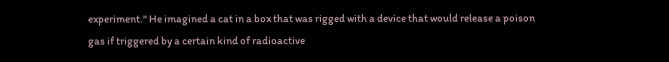experiment." He imagined a cat in a box that was rigged with a device that would release a poison gas if triggered by a certain kind of radioactive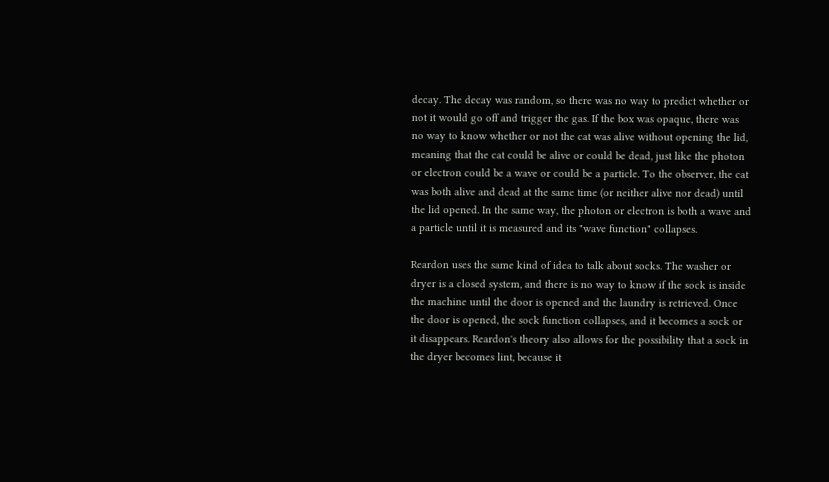decay. The decay was random, so there was no way to predict whether or not it would go off and trigger the gas. If the box was opaque, there was no way to know whether or not the cat was alive without opening the lid, meaning that the cat could be alive or could be dead, just like the photon or electron could be a wave or could be a particle. To the observer, the cat was both alive and dead at the same time (or neither alive nor dead) until the lid opened. In the same way, the photon or electron is both a wave and a particle until it is measured and its "wave function" collapses.

Reardon uses the same kind of idea to talk about socks. The washer or dryer is a closed system, and there is no way to know if the sock is inside the machine until the door is opened and the laundry is retrieved. Once the door is opened, the sock function collapses, and it becomes a sock or it disappears. Reardon's theory also allows for the possibility that a sock in the dryer becomes lint, because it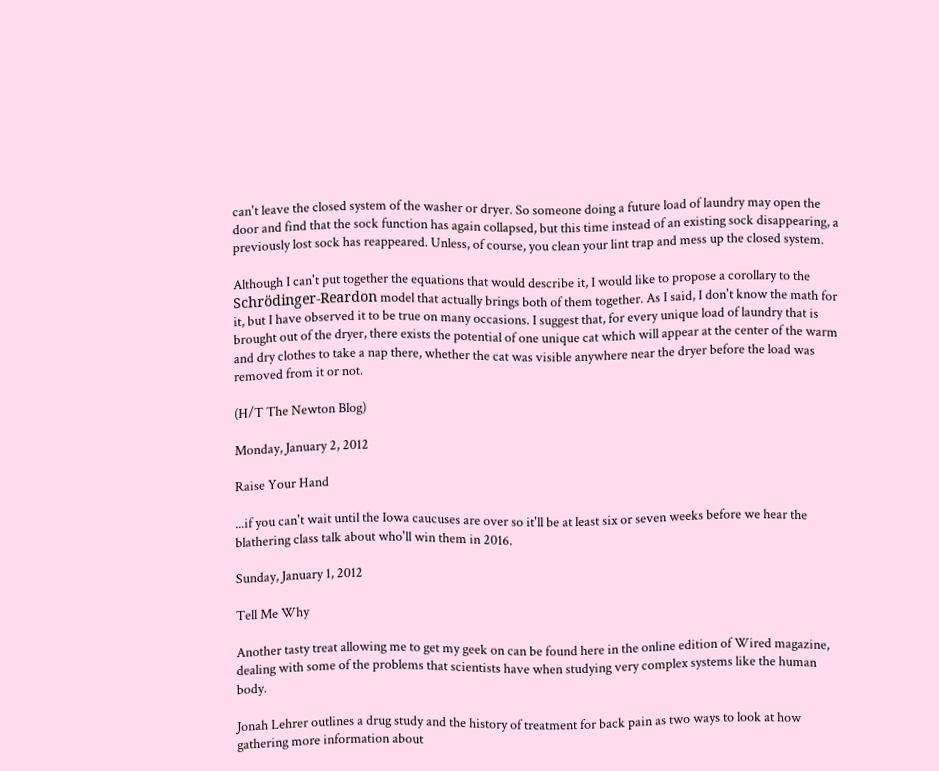can't leave the closed system of the washer or dryer. So someone doing a future load of laundry may open the door and find that the sock function has again collapsed, but this time instead of an existing sock disappearing, a previously lost sock has reappeared. Unless, of course, you clean your lint trap and mess up the closed system.

Although I can't put together the equations that would describe it, I would like to propose a corollary to the Schrödinger-Reardon model that actually brings both of them together. As I said, I don't know the math for it, but I have observed it to be true on many occasions. I suggest that, for every unique load of laundry that is brought out of the dryer, there exists the potential of one unique cat which will appear at the center of the warm and dry clothes to take a nap there, whether the cat was visible anywhere near the dryer before the load was removed from it or not.

(H/T The Newton Blog)

Monday, January 2, 2012

Raise Your Hand

...if you can't wait until the Iowa caucuses are over so it'll be at least six or seven weeks before we hear the blathering class talk about who'll win them in 2016.

Sunday, January 1, 2012

Tell Me Why

Another tasty treat allowing me to get my geek on can be found here in the online edition of Wired magazine, dealing with some of the problems that scientists have when studying very complex systems like the human body.

Jonah Lehrer outlines a drug study and the history of treatment for back pain as two ways to look at how gathering more information about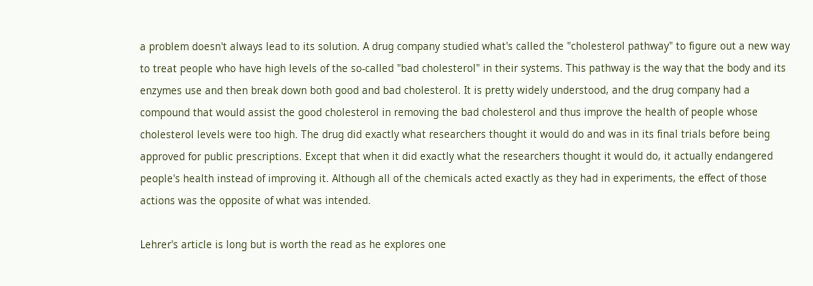a problem doesn't always lead to its solution. A drug company studied what's called the "cholesterol pathway" to figure out a new way to treat people who have high levels of the so-called "bad cholesterol" in their systems. This pathway is the way that the body and its enzymes use and then break down both good and bad cholesterol. It is pretty widely understood, and the drug company had a compound that would assist the good cholesterol in removing the bad cholesterol and thus improve the health of people whose cholesterol levels were too high. The drug did exactly what researchers thought it would do and was in its final trials before being approved for public prescriptions. Except that when it did exactly what the researchers thought it would do, it actually endangered people's health instead of improving it. Although all of the chemicals acted exactly as they had in experiments, the effect of those actions was the opposite of what was intended.

Lehrer's article is long but is worth the read as he explores one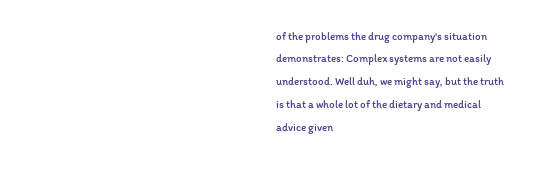of the problems the drug company's situation demonstrates: Complex systems are not easily understood. Well duh, we might say, but the truth is that a whole lot of the dietary and medical advice given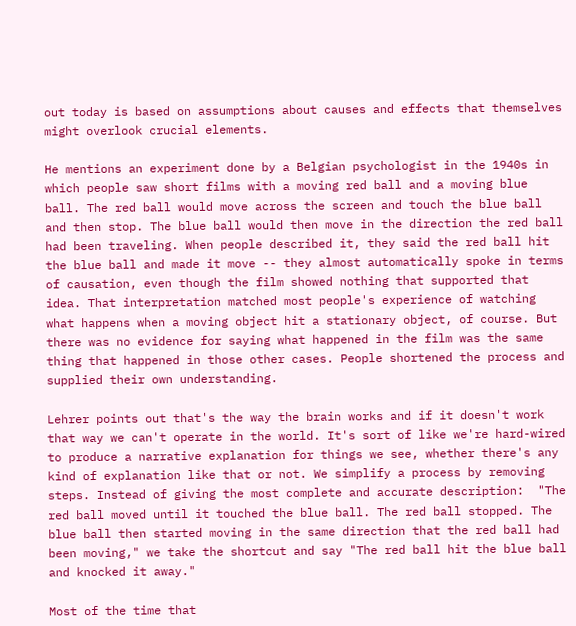out today is based on assumptions about causes and effects that themselves might overlook crucial elements.

He mentions an experiment done by a Belgian psychologist in the 1940s in which people saw short films with a moving red ball and a moving blue ball. The red ball would move across the screen and touch the blue ball and then stop. The blue ball would then move in the direction the red ball had been traveling. When people described it, they said the red ball hit the blue ball and made it move -- they almost automatically spoke in terms of causation, even though the film showed nothing that supported that idea. That interpretation matched most people's experience of watching what happens when a moving object hit a stationary object, of course. But there was no evidence for saying what happened in the film was the same thing that happened in those other cases. People shortened the process and supplied their own understanding.

Lehrer points out that's the way the brain works and if it doesn't work that way we can't operate in the world. It's sort of like we're hard-wired to produce a narrative explanation for things we see, whether there's any kind of explanation like that or not. We simplify a process by removing steps. Instead of giving the most complete and accurate description:  "The red ball moved until it touched the blue ball. The red ball stopped. The blue ball then started moving in the same direction that the red ball had been moving," we take the shortcut and say "The red ball hit the blue ball and knocked it away."

Most of the time that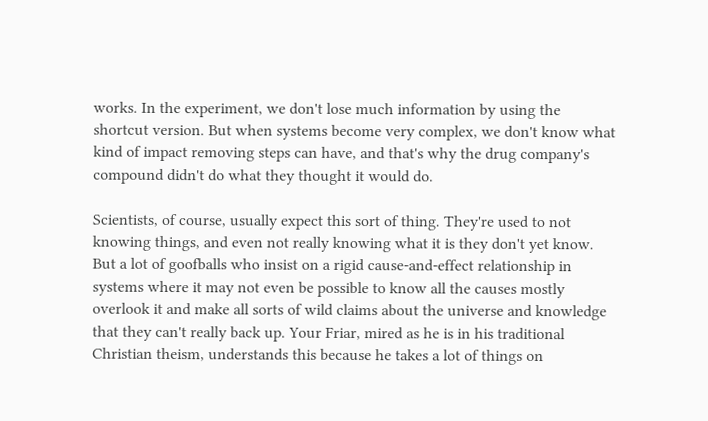works. In the experiment, we don't lose much information by using the shortcut version. But when systems become very complex, we don't know what kind of impact removing steps can have, and that's why the drug company's compound didn't do what they thought it would do.

Scientists, of course, usually expect this sort of thing. They're used to not knowing things, and even not really knowing what it is they don't yet know. But a lot of goofballs who insist on a rigid cause-and-effect relationship in systems where it may not even be possible to know all the causes mostly overlook it and make all sorts of wild claims about the universe and knowledge that they can't really back up. Your Friar, mired as he is in his traditional Christian theism, understands this because he takes a lot of things on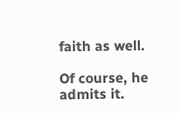faith as well.

Of course, he admits it.